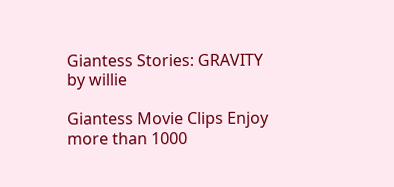Giantess Stories: GRAVITY  by willie

Giantess Movie Clips Enjoy more than 1000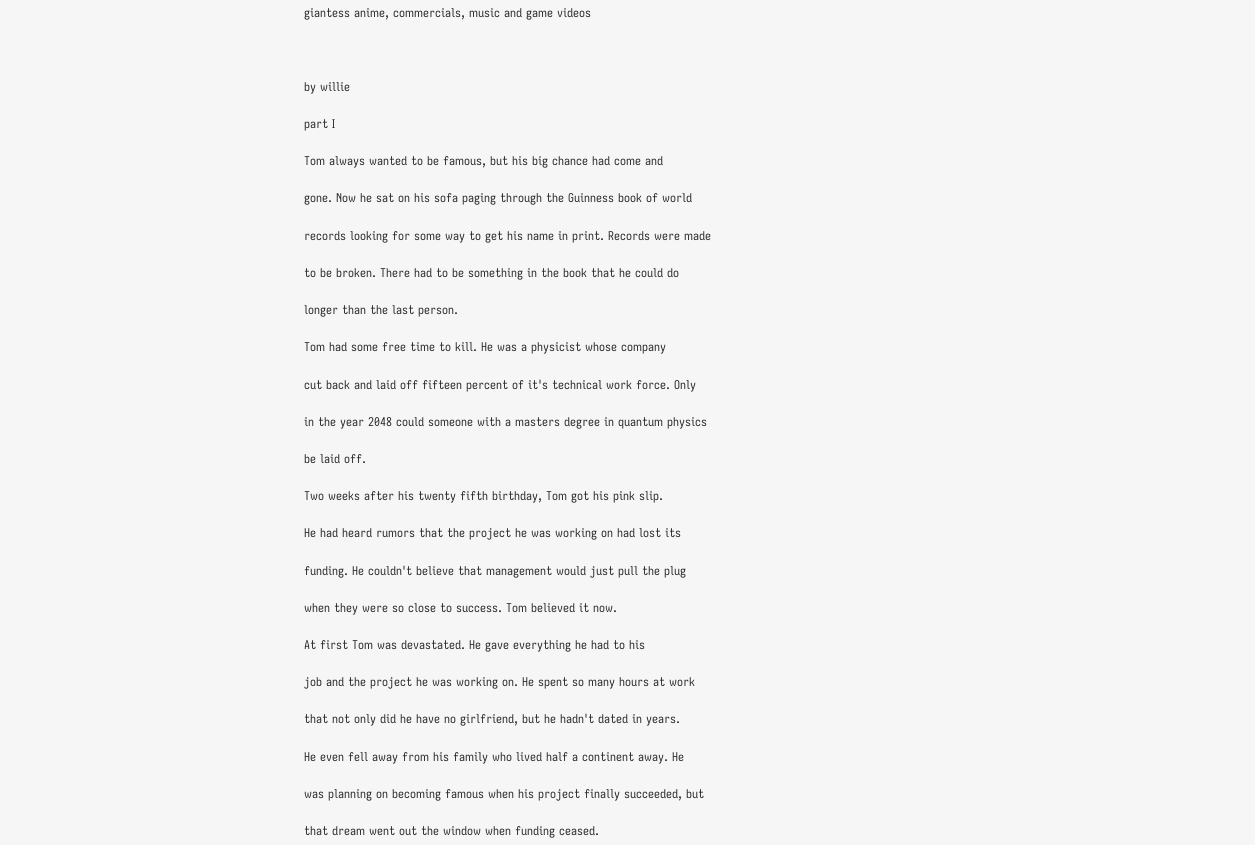giantess anime, commercials, music and game videos



by willie

part I

Tom always wanted to be famous, but his big chance had come and

gone. Now he sat on his sofa paging through the Guinness book of world

records looking for some way to get his name in print. Records were made

to be broken. There had to be something in the book that he could do

longer than the last person.

Tom had some free time to kill. He was a physicist whose company

cut back and laid off fifteen percent of it's technical work force. Only

in the year 2048 could someone with a masters degree in quantum physics

be laid off.

Two weeks after his twenty fifth birthday, Tom got his pink slip.

He had heard rumors that the project he was working on had lost its

funding. He couldn't believe that management would just pull the plug

when they were so close to success. Tom believed it now.

At first Tom was devastated. He gave everything he had to his

job and the project he was working on. He spent so many hours at work

that not only did he have no girlfriend, but he hadn't dated in years.

He even fell away from his family who lived half a continent away. He

was planning on becoming famous when his project finally succeeded, but

that dream went out the window when funding ceased.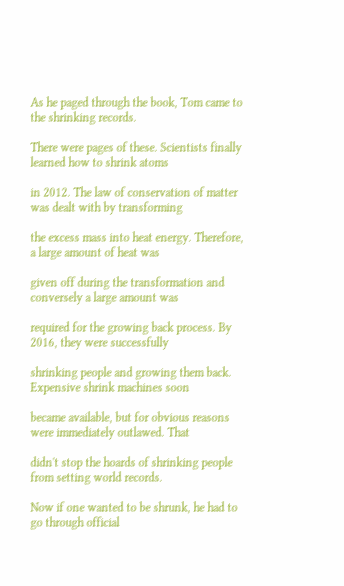As he paged through the book, Tom came to the shrinking records.

There were pages of these. Scientists finally learned how to shrink atoms

in 2012. The law of conservation of matter was dealt with by transforming

the excess mass into heat energy. Therefore, a large amount of heat was

given off during the transformation and conversely a large amount was

required for the growing back process. By 2016, they were successfully

shrinking people and growing them back. Expensive shrink machines soon

became available, but for obvious reasons were immediately outlawed. That

didn't stop the hoards of shrinking people from setting world records.

Now if one wanted to be shrunk, he had to go through official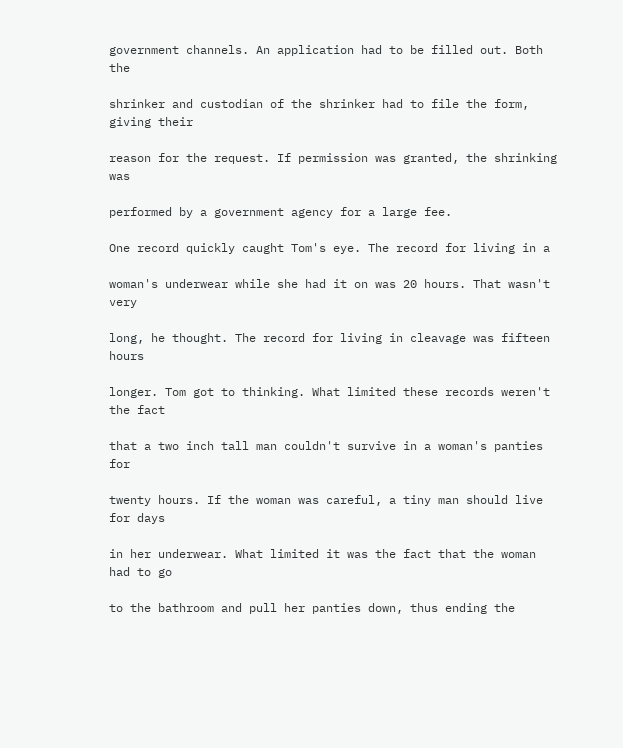government channels. An application had to be filled out. Both the

shrinker and custodian of the shrinker had to file the form, giving their

reason for the request. If permission was granted, the shrinking was

performed by a government agency for a large fee.

One record quickly caught Tom's eye. The record for living in a

woman's underwear while she had it on was 20 hours. That wasn't very

long, he thought. The record for living in cleavage was fifteen hours

longer. Tom got to thinking. What limited these records weren't the fact

that a two inch tall man couldn't survive in a woman's panties for

twenty hours. If the woman was careful, a tiny man should live for days

in her underwear. What limited it was the fact that the woman had to go

to the bathroom and pull her panties down, thus ending the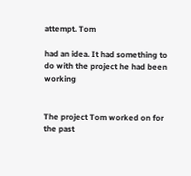attempt. Tom

had an idea. It had something to do with the project he had been working


The project Tom worked on for the past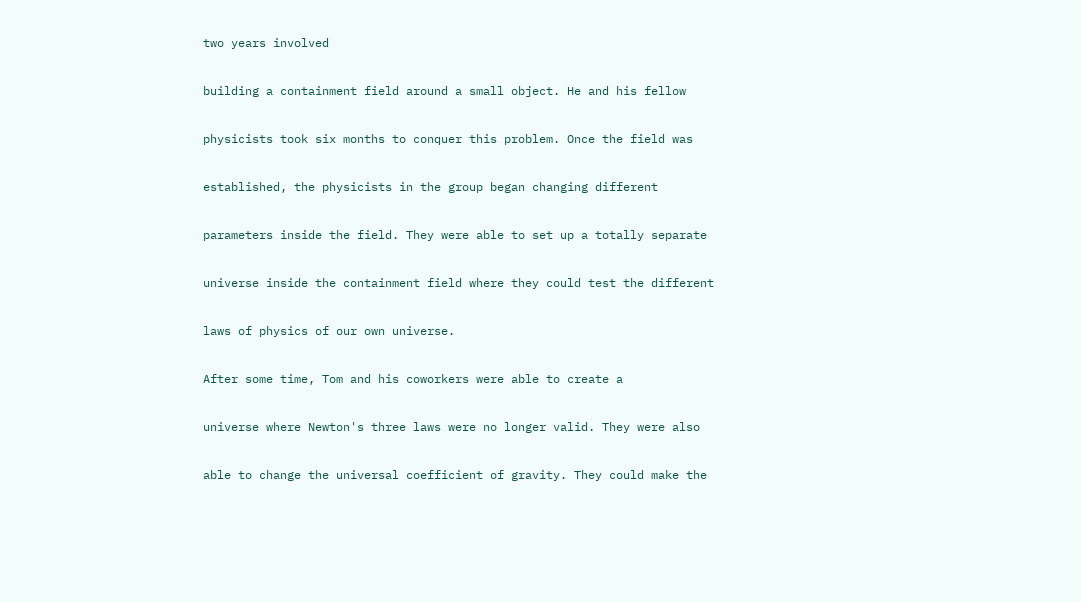two years involved

building a containment field around a small object. He and his fellow

physicists took six months to conquer this problem. Once the field was

established, the physicists in the group began changing different

parameters inside the field. They were able to set up a totally separate

universe inside the containment field where they could test the different

laws of physics of our own universe.

After some time, Tom and his coworkers were able to create a

universe where Newton's three laws were no longer valid. They were also

able to change the universal coefficient of gravity. They could make the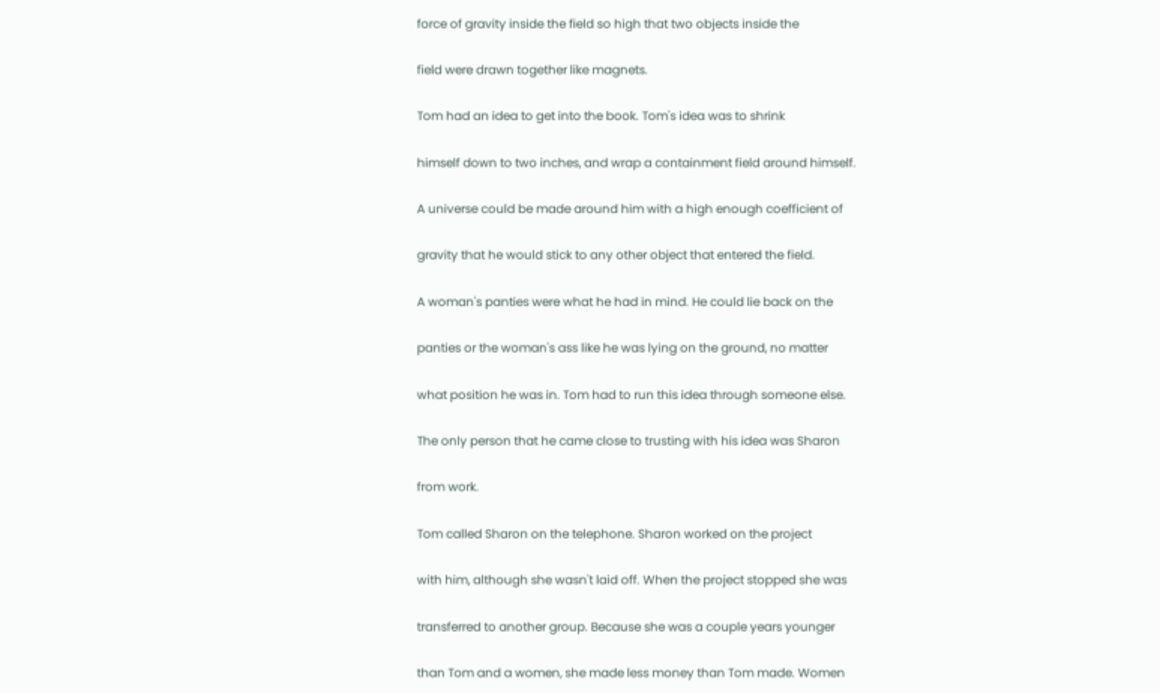force of gravity inside the field so high that two objects inside the

field were drawn together like magnets.

Tom had an idea to get into the book. Tom's idea was to shrink

himself down to two inches, and wrap a containment field around himself.

A universe could be made around him with a high enough coefficient of

gravity that he would stick to any other object that entered the field.

A woman's panties were what he had in mind. He could lie back on the

panties or the woman's ass like he was lying on the ground, no matter

what position he was in. Tom had to run this idea through someone else.

The only person that he came close to trusting with his idea was Sharon

from work.

Tom called Sharon on the telephone. Sharon worked on the project

with him, although she wasn't laid off. When the project stopped she was

transferred to another group. Because she was a couple years younger

than Tom and a women, she made less money than Tom made. Women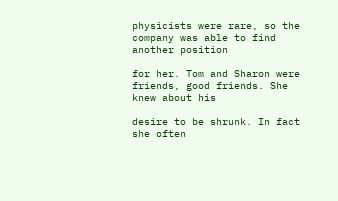physicists were rare, so the company was able to find another position

for her. Tom and Sharon were friends, good friends. She knew about his

desire to be shrunk. In fact she often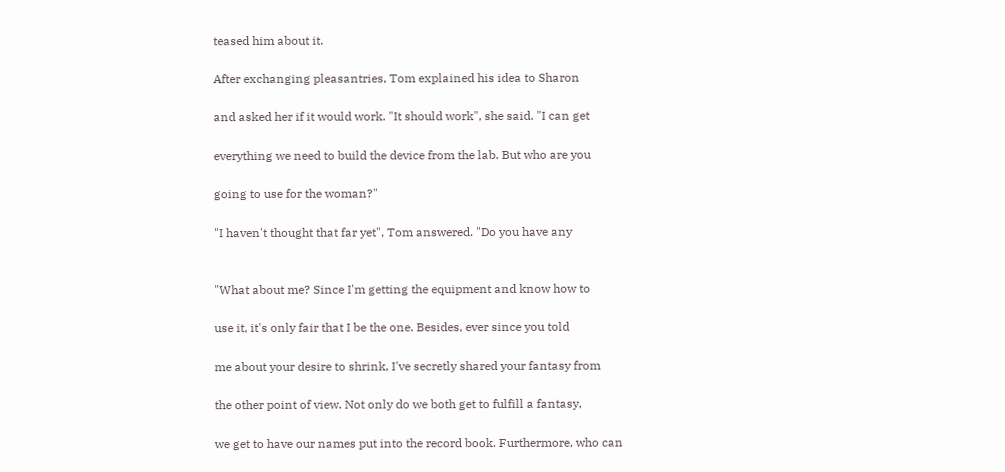teased him about it.

After exchanging pleasantries, Tom explained his idea to Sharon

and asked her if it would work. "It should work", she said. "I can get

everything we need to build the device from the lab. But who are you

going to use for the woman?"

"I haven't thought that far yet", Tom answered. "Do you have any


"What about me? Since I'm getting the equipment and know how to

use it, it's only fair that I be the one. Besides, ever since you told

me about your desire to shrink, I've secretly shared your fantasy from

the other point of view. Not only do we both get to fulfill a fantasy,

we get to have our names put into the record book. Furthermore, who can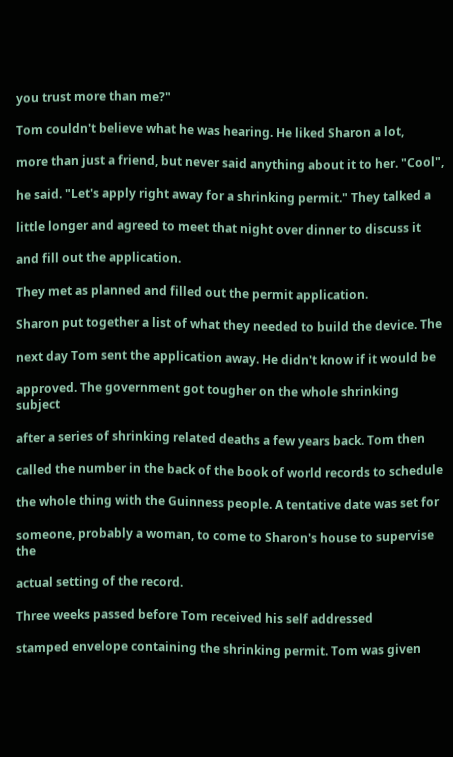you trust more than me?"

Tom couldn't believe what he was hearing. He liked Sharon a lot,

more than just a friend, but never said anything about it to her. "Cool",

he said. "Let's apply right away for a shrinking permit." They talked a

little longer and agreed to meet that night over dinner to discuss it

and fill out the application.

They met as planned and filled out the permit application.

Sharon put together a list of what they needed to build the device. The

next day Tom sent the application away. He didn't know if it would be

approved. The government got tougher on the whole shrinking subject

after a series of shrinking related deaths a few years back. Tom then

called the number in the back of the book of world records to schedule

the whole thing with the Guinness people. A tentative date was set for

someone, probably a woman, to come to Sharon's house to supervise the

actual setting of the record.

Three weeks passed before Tom received his self addressed

stamped envelope containing the shrinking permit. Tom was given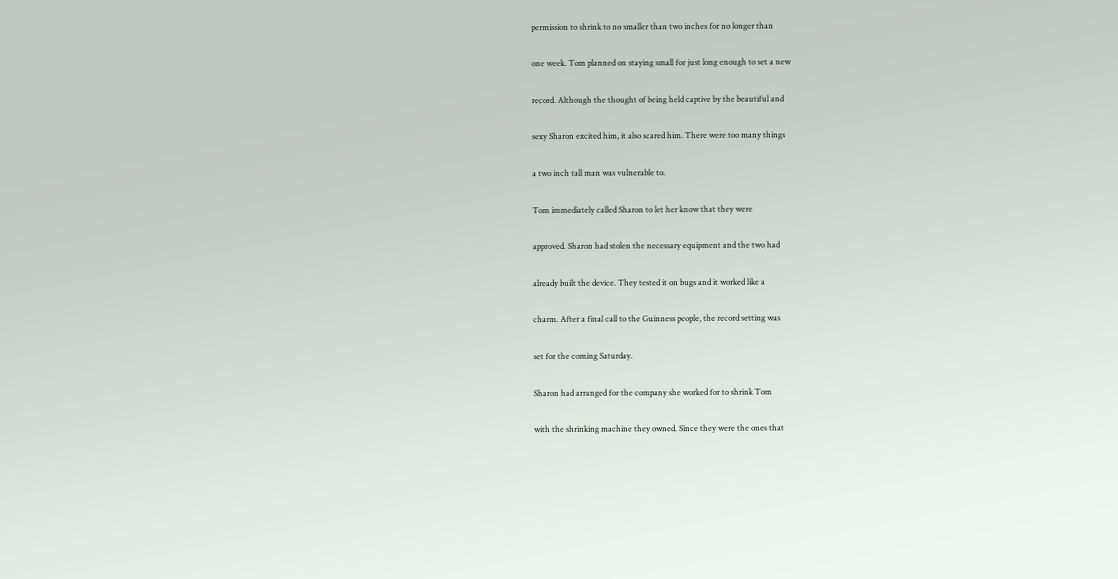permission to shrink to no smaller than two inches for no longer than

one week. Tom planned on staying small for just long enough to set a new

record. Although the thought of being held captive by the beautiful and

sexy Sharon excited him, it also scared him. There were too many things

a two inch tall man was vulnerable to.

Tom immediately called Sharon to let her know that they were

approved. Sharon had stolen the necessary equipment and the two had

already built the device. They tested it on bugs and it worked like a

charm. After a final call to the Guinness people, the record setting was

set for the coming Saturday.

Sharon had arranged for the company she worked for to shrink Tom

with the shrinking machine they owned. Since they were the ones that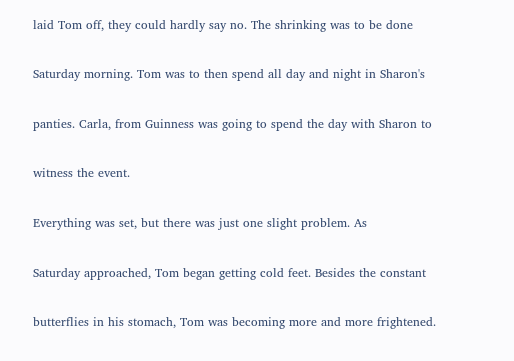laid Tom off, they could hardly say no. The shrinking was to be done

Saturday morning. Tom was to then spend all day and night in Sharon's

panties. Carla, from Guinness was going to spend the day with Sharon to

witness the event.

Everything was set, but there was just one slight problem. As

Saturday approached, Tom began getting cold feet. Besides the constant

butterflies in his stomach, Tom was becoming more and more frightened.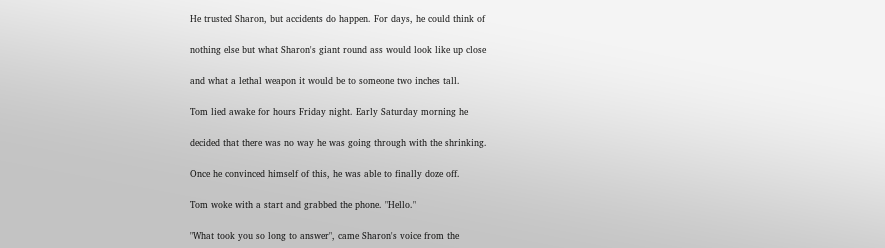He trusted Sharon, but accidents do happen. For days, he could think of

nothing else but what Sharon's giant round ass would look like up close

and what a lethal weapon it would be to someone two inches tall.

Tom lied awake for hours Friday night. Early Saturday morning he

decided that there was no way he was going through with the shrinking.

Once he convinced himself of this, he was able to finally doze off.

Tom woke with a start and grabbed the phone. "Hello."

"What took you so long to answer", came Sharon's voice from the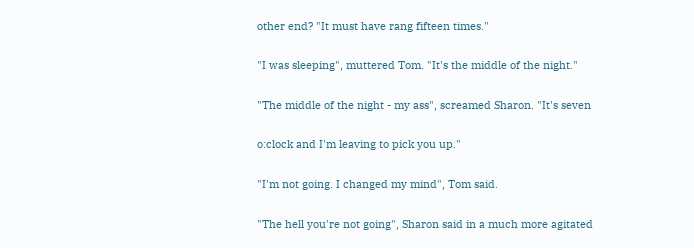other end? "It must have rang fifteen times."

"I was sleeping", muttered Tom. "It's the middle of the night."

"The middle of the night - my ass", screamed Sharon. "It's seven

o:clock and I'm leaving to pick you up."

"I'm not going. I changed my mind", Tom said.

"The hell you're not going", Sharon said in a much more agitated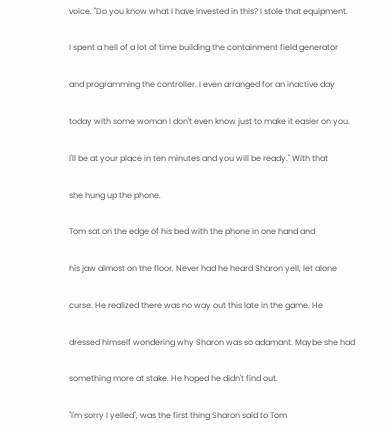voice. "Do you know what I have invested in this? I stole that equipment.

I spent a hell of a lot of time building the containment field generator

and programming the controller. I even arranged for an inactive day

today with some woman I don't even know just to make it easier on you.

I'll be at your place in ten minutes and you will be ready." With that

she hung up the phone.

Tom sat on the edge of his bed with the phone in one hand and

his jaw almost on the floor. Never had he heard Sharon yell, let alone

curse. He realized there was no way out this late in the game. He

dressed himself wondering why Sharon was so adamant. Maybe she had

something more at stake. He hoped he didn't find out.

"I'm sorry I yelled", was the first thing Sharon said to Tom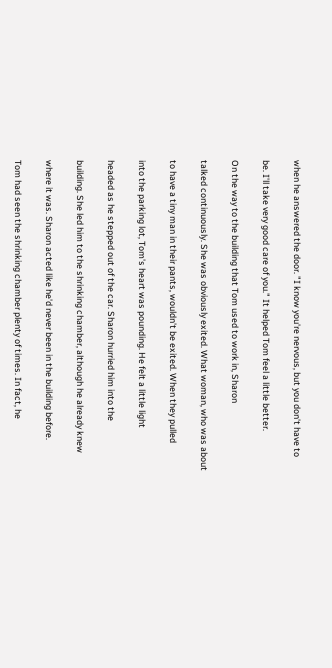when he answered the door. "I know you're nervous, but you don't have to

be. I'll take very good care of you." It helped Tom feel a little better.

On the way to the building that Tom used to work in, Sharon

talked continuously. She was obviously exited. What woman, who was about

to have a tiny man in their pants, wouldn't be exited. When they pulled

into the parking lot, Tom's heart was pounding. He felt a little light

headed as he stepped out of the car. Sharon hurried him into the

building. She led him to the shrinking chamber, although he already knew

where it was. Sharon acted like he'd never been in the building before.

Tom had seen the shrinking chamber plenty of times. In fact, he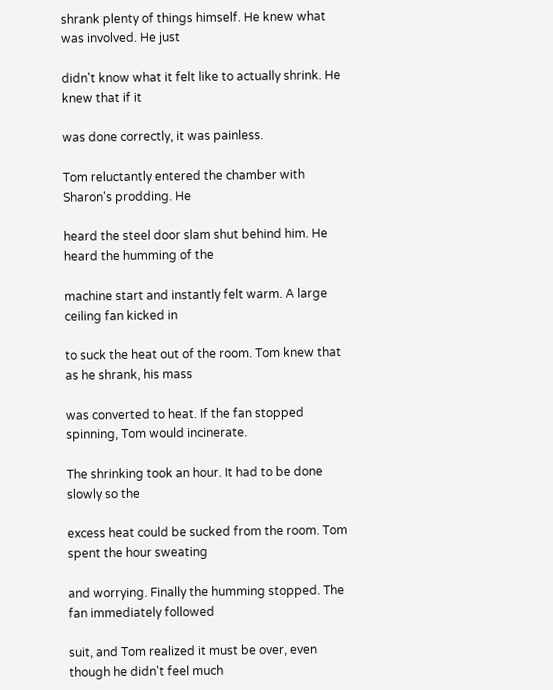shrank plenty of things himself. He knew what was involved. He just

didn't know what it felt like to actually shrink. He knew that if it

was done correctly, it was painless.

Tom reluctantly entered the chamber with Sharon's prodding. He

heard the steel door slam shut behind him. He heard the humming of the

machine start and instantly felt warm. A large ceiling fan kicked in

to suck the heat out of the room. Tom knew that as he shrank, his mass

was converted to heat. If the fan stopped spinning, Tom would incinerate.

The shrinking took an hour. It had to be done slowly so the

excess heat could be sucked from the room. Tom spent the hour sweating

and worrying. Finally the humming stopped. The fan immediately followed

suit, and Tom realized it must be over, even though he didn't feel much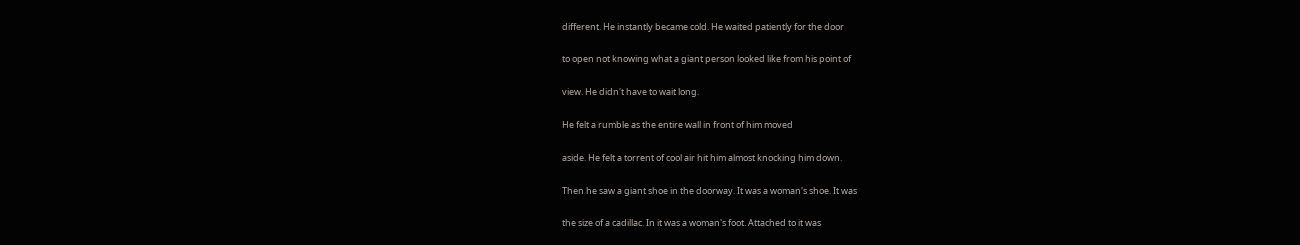different. He instantly became cold. He waited patiently for the door

to open not knowing what a giant person looked like from his point of

view. He didn't have to wait long.

He felt a rumble as the entire wall in front of him moved

aside. He felt a torrent of cool air hit him almost knocking him down.

Then he saw a giant shoe in the doorway. It was a woman's shoe. It was

the size of a cadillac. In it was a woman's foot. Attached to it was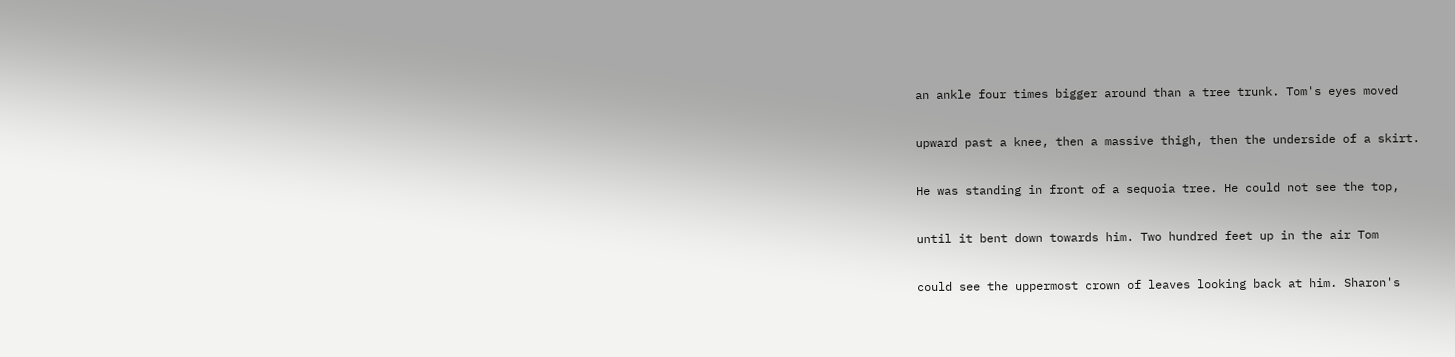an ankle four times bigger around than a tree trunk. Tom's eyes moved

upward past a knee, then a massive thigh, then the underside of a skirt.

He was standing in front of a sequoia tree. He could not see the top,

until it bent down towards him. Two hundred feet up in the air Tom

could see the uppermost crown of leaves looking back at him. Sharon's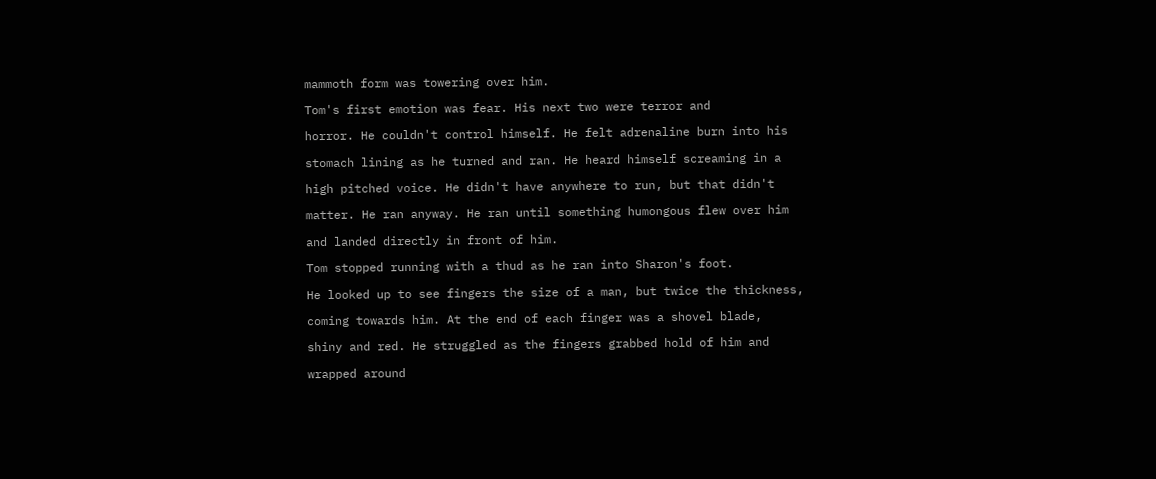mammoth form was towering over him.

Tom's first emotion was fear. His next two were terror and

horror. He couldn't control himself. He felt adrenaline burn into his

stomach lining as he turned and ran. He heard himself screaming in a

high pitched voice. He didn't have anywhere to run, but that didn't

matter. He ran anyway. He ran until something humongous flew over him

and landed directly in front of him.

Tom stopped running with a thud as he ran into Sharon's foot.

He looked up to see fingers the size of a man, but twice the thickness,

coming towards him. At the end of each finger was a shovel blade,

shiny and red. He struggled as the fingers grabbed hold of him and

wrapped around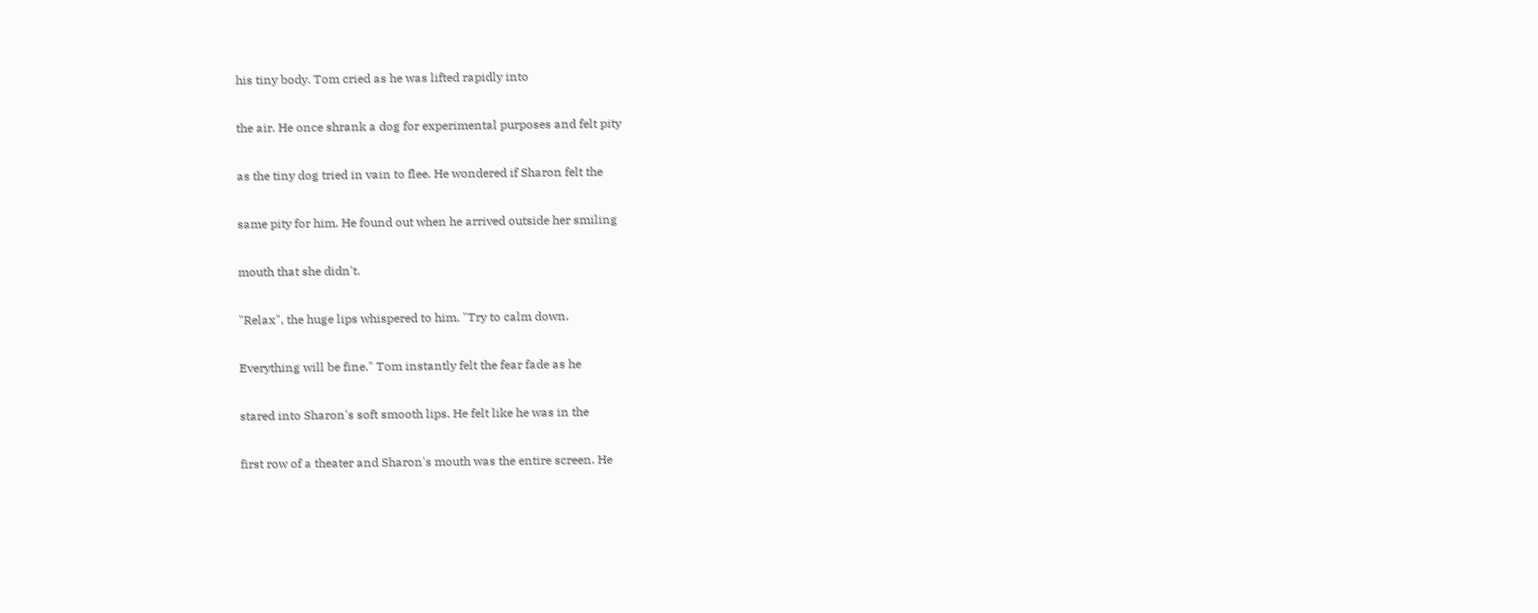his tiny body. Tom cried as he was lifted rapidly into

the air. He once shrank a dog for experimental purposes and felt pity

as the tiny dog tried in vain to flee. He wondered if Sharon felt the

same pity for him. He found out when he arrived outside her smiling

mouth that she didn't.

"Relax", the huge lips whispered to him. "Try to calm down.

Everything will be fine." Tom instantly felt the fear fade as he

stared into Sharon's soft smooth lips. He felt like he was in the

first row of a theater and Sharon's mouth was the entire screen. He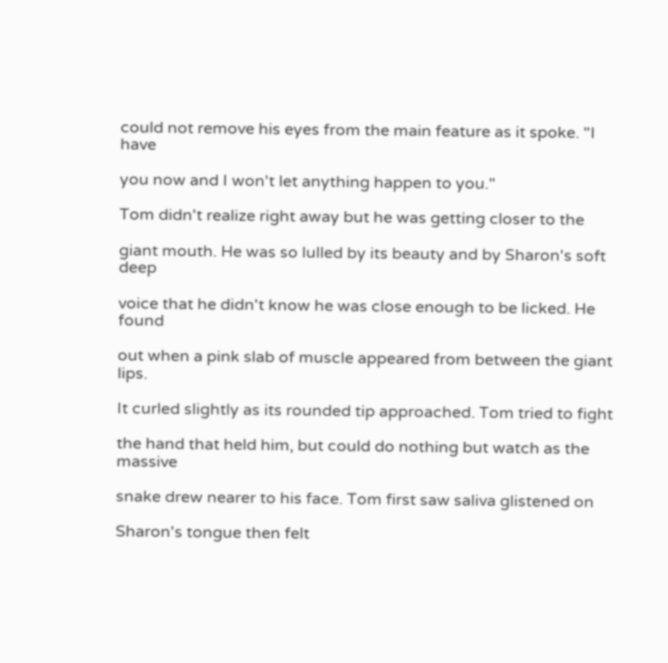could not remove his eyes from the main feature as it spoke. "I have

you now and I won't let anything happen to you."

Tom didn't realize right away but he was getting closer to the

giant mouth. He was so lulled by its beauty and by Sharon's soft deep

voice that he didn't know he was close enough to be licked. He found

out when a pink slab of muscle appeared from between the giant lips.

It curled slightly as its rounded tip approached. Tom tried to fight

the hand that held him, but could do nothing but watch as the massive

snake drew nearer to his face. Tom first saw saliva glistened on

Sharon's tongue then felt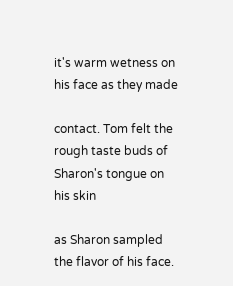it's warm wetness on his face as they made

contact. Tom felt the rough taste buds of Sharon's tongue on his skin

as Sharon sampled the flavor of his face.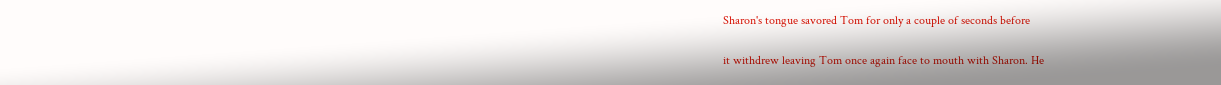Sharon's tongue savored Tom for only a couple of seconds before

it withdrew leaving Tom once again face to mouth with Sharon. He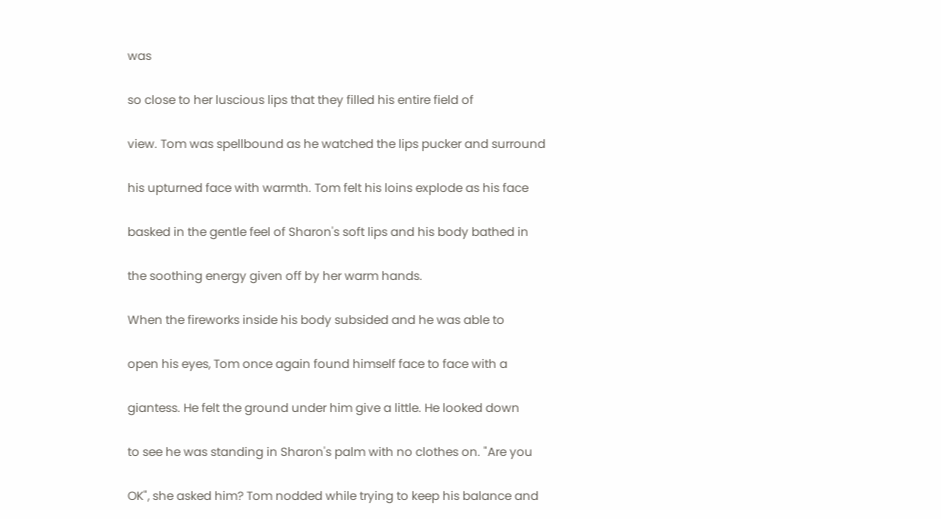was

so close to her luscious lips that they filled his entire field of

view. Tom was spellbound as he watched the lips pucker and surround

his upturned face with warmth. Tom felt his loins explode as his face

basked in the gentle feel of Sharon's soft lips and his body bathed in

the soothing energy given off by her warm hands.

When the fireworks inside his body subsided and he was able to

open his eyes, Tom once again found himself face to face with a

giantess. He felt the ground under him give a little. He looked down

to see he was standing in Sharon's palm with no clothes on. "Are you

OK", she asked him? Tom nodded while trying to keep his balance and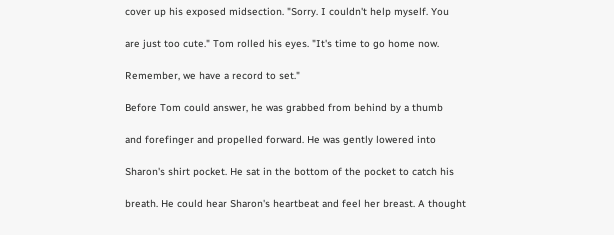cover up his exposed midsection. "Sorry. I couldn't help myself. You

are just too cute." Tom rolled his eyes. "It's time to go home now.

Remember, we have a record to set."

Before Tom could answer, he was grabbed from behind by a thumb

and forefinger and propelled forward. He was gently lowered into

Sharon's shirt pocket. He sat in the bottom of the pocket to catch his

breath. He could hear Sharon's heartbeat and feel her breast. A thought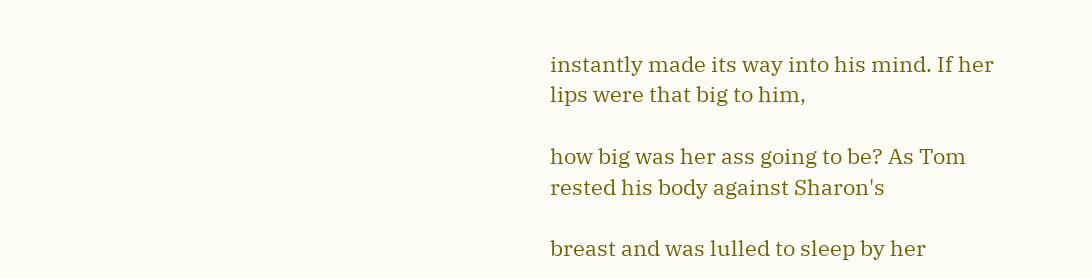instantly made its way into his mind. If her lips were that big to him,

how big was her ass going to be? As Tom rested his body against Sharon's

breast and was lulled to sleep by her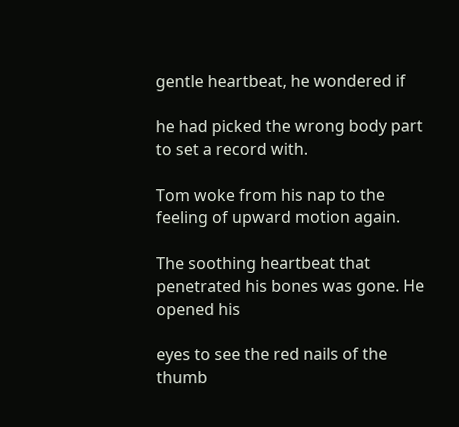gentle heartbeat, he wondered if

he had picked the wrong body part to set a record with.

Tom woke from his nap to the feeling of upward motion again.

The soothing heartbeat that penetrated his bones was gone. He opened his

eyes to see the red nails of the thumb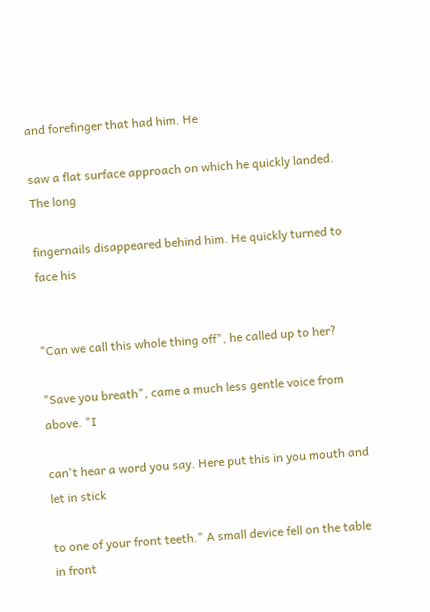and forefinger that had him. He

saw a flat surface approach on which he quickly landed. The long

fingernails disappeared behind him. He quickly turned to face his


"Can we call this whole thing off", he called up to her?

"Save you breath", came a much less gentle voice from above. "I

can't hear a word you say. Here put this in you mouth and let in stick

to one of your front teeth." A small device fell on the table in front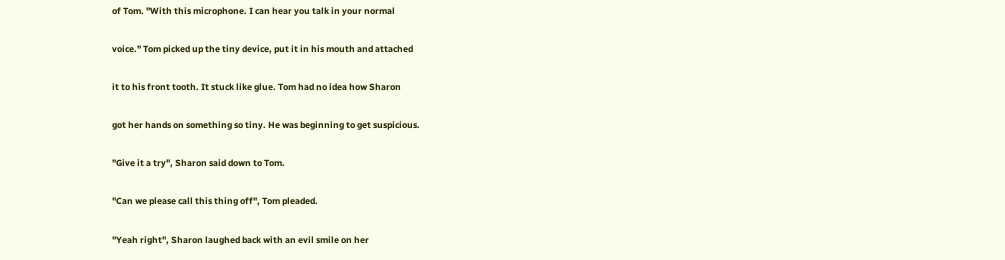of Tom. "With this microphone. I can hear you talk in your normal

voice." Tom picked up the tiny device, put it in his mouth and attached

it to his front tooth. It stuck like glue. Tom had no idea how Sharon

got her hands on something so tiny. He was beginning to get suspicious.

"Give it a try", Sharon said down to Tom.

"Can we please call this thing off", Tom pleaded.

"Yeah right", Sharon laughed back with an evil smile on her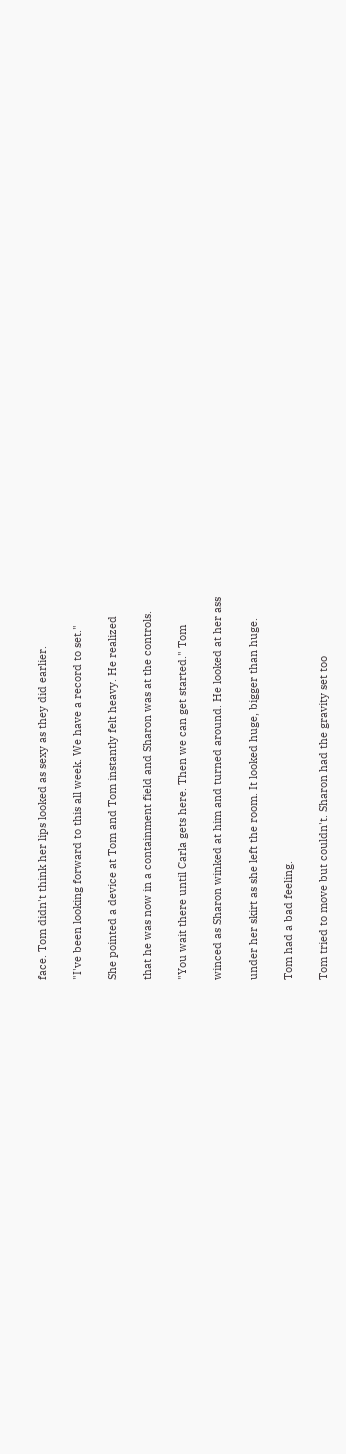face. Tom didn't think her lips looked as sexy as they did earlier.

"I've been looking forward to this all week. We have a record to set."

She pointed a device at Tom and Tom instantly felt heavy. He realized

that he was now in a containment field and Sharon was at the controls.

"You wait there until Carla gets here. Then we can get started." Tom

winced as Sharon winked at him and turned around. He looked at her ass

under her skirt as she left the room. It looked huge, bigger than huge.

Tom had a bad feeling.

Tom tried to move but couldn't. Sharon had the gravity set too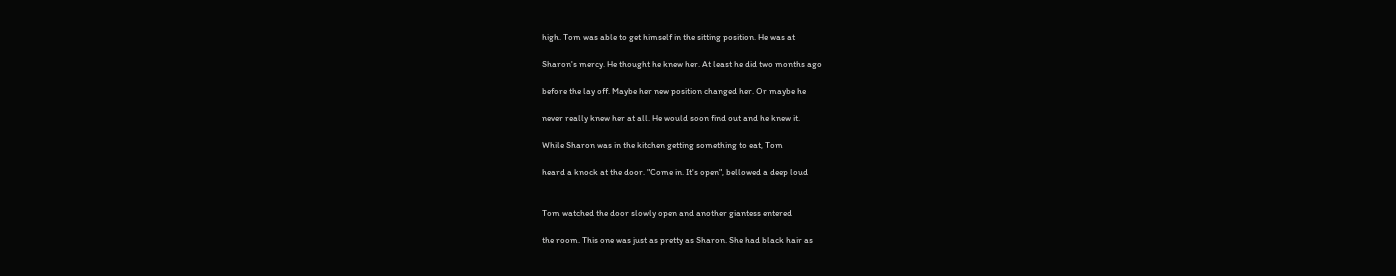high. Tom was able to get himself in the sitting position. He was at

Sharon's mercy. He thought he knew her. At least he did two months ago

before the lay off. Maybe her new position changed her. Or maybe he

never really knew her at all. He would soon find out and he knew it.

While Sharon was in the kitchen getting something to eat, Tom

heard a knock at the door. "Come in. It's open", bellowed a deep loud


Tom watched the door slowly open and another giantess entered

the room. This one was just as pretty as Sharon. She had black hair as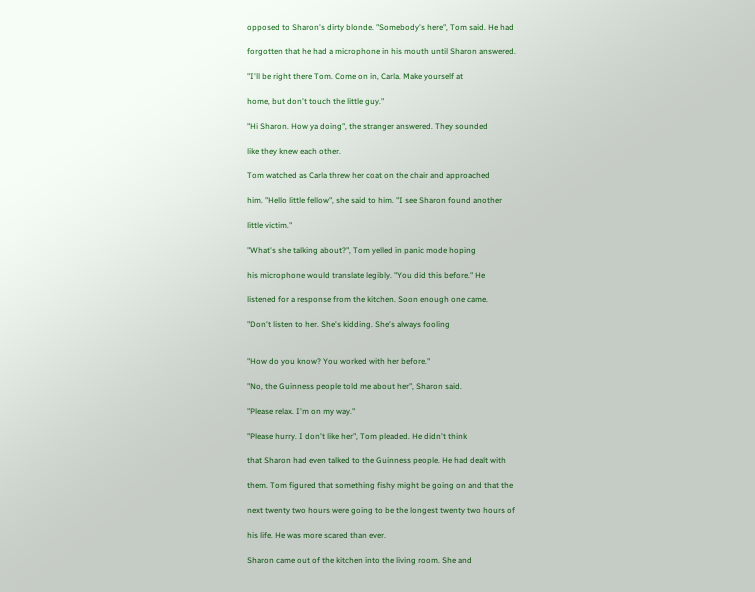opposed to Sharon's dirty blonde. "Somebody's here", Tom said. He had

forgotten that he had a microphone in his mouth until Sharon answered.

"I'll be right there Tom. Come on in, Carla. Make yourself at

home, but don't touch the little guy."

"Hi Sharon. How ya doing", the stranger answered. They sounded

like they knew each other.

Tom watched as Carla threw her coat on the chair and approached

him. "Hello little fellow", she said to him. "I see Sharon found another

little victim."

"What's she talking about?", Tom yelled in panic mode hoping

his microphone would translate legibly. "You did this before." He

listened for a response from the kitchen. Soon enough one came.

"Don't listen to her. She's kidding. She's always fooling


"How do you know? You worked with her before."

"No, the Guinness people told me about her", Sharon said.

"Please relax. I'm on my way."

"Please hurry. I don't like her", Tom pleaded. He didn't think

that Sharon had even talked to the Guinness people. He had dealt with

them. Tom figured that something fishy might be going on and that the

next twenty two hours were going to be the longest twenty two hours of

his life. He was more scared than ever.

Sharon came out of the kitchen into the living room. She and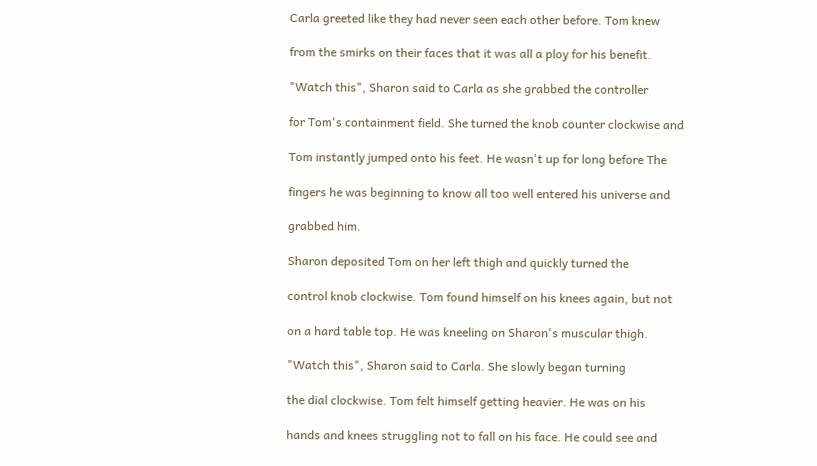Carla greeted like they had never seen each other before. Tom knew

from the smirks on their faces that it was all a ploy for his benefit.

"Watch this", Sharon said to Carla as she grabbed the controller

for Tom's containment field. She turned the knob counter clockwise and

Tom instantly jumped onto his feet. He wasn't up for long before The

fingers he was beginning to know all too well entered his universe and

grabbed him.

Sharon deposited Tom on her left thigh and quickly turned the

control knob clockwise. Tom found himself on his knees again, but not

on a hard table top. He was kneeling on Sharon's muscular thigh.

"Watch this", Sharon said to Carla. She slowly began turning

the dial clockwise. Tom felt himself getting heavier. He was on his

hands and knees struggling not to fall on his face. He could see and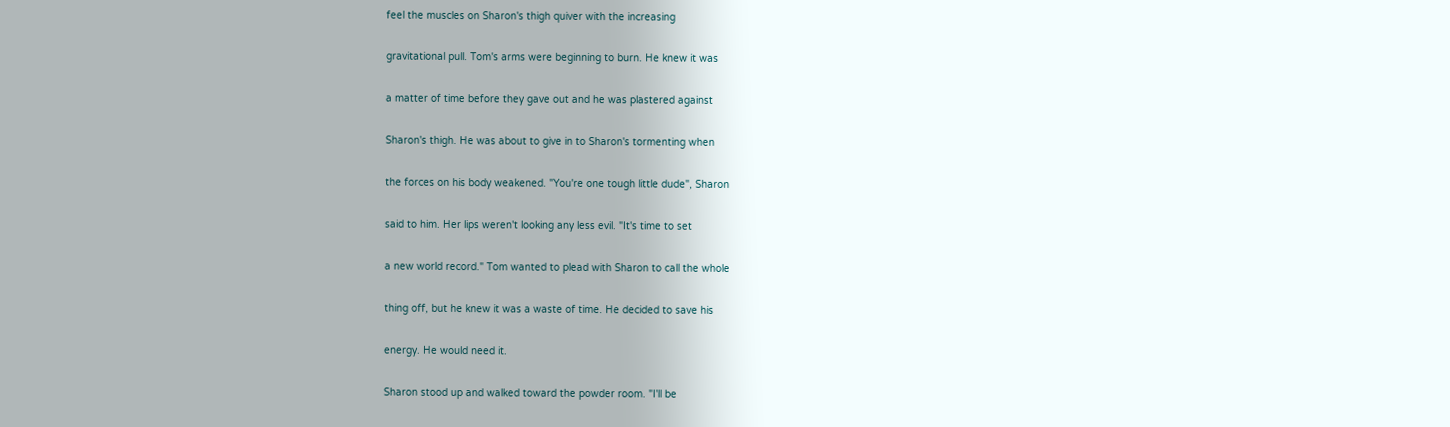feel the muscles on Sharon's thigh quiver with the increasing

gravitational pull. Tom's arms were beginning to burn. He knew it was

a matter of time before they gave out and he was plastered against

Sharon's thigh. He was about to give in to Sharon's tormenting when

the forces on his body weakened. "You're one tough little dude", Sharon

said to him. Her lips weren't looking any less evil. "It's time to set

a new world record." Tom wanted to plead with Sharon to call the whole

thing off, but he knew it was a waste of time. He decided to save his

energy. He would need it.

Sharon stood up and walked toward the powder room. "I'll be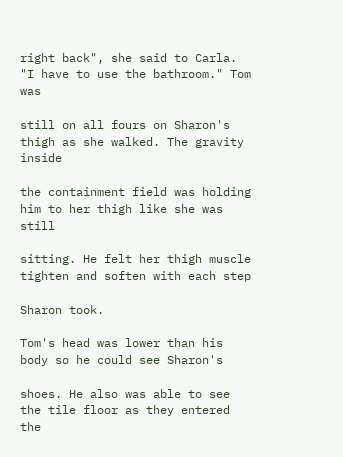right back", she said to Carla. "I have to use the bathroom." Tom was

still on all fours on Sharon's thigh as she walked. The gravity inside

the containment field was holding him to her thigh like she was still

sitting. He felt her thigh muscle tighten and soften with each step

Sharon took.

Tom's head was lower than his body so he could see Sharon's

shoes. He also was able to see the tile floor as they entered the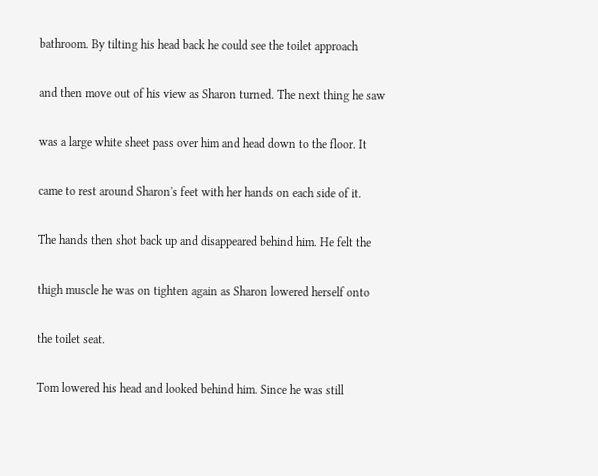bathroom. By tilting his head back he could see the toilet approach

and then move out of his view as Sharon turned. The next thing he saw

was a large white sheet pass over him and head down to the floor. It

came to rest around Sharon's feet with her hands on each side of it.

The hands then shot back up and disappeared behind him. He felt the

thigh muscle he was on tighten again as Sharon lowered herself onto

the toilet seat.

Tom lowered his head and looked behind him. Since he was still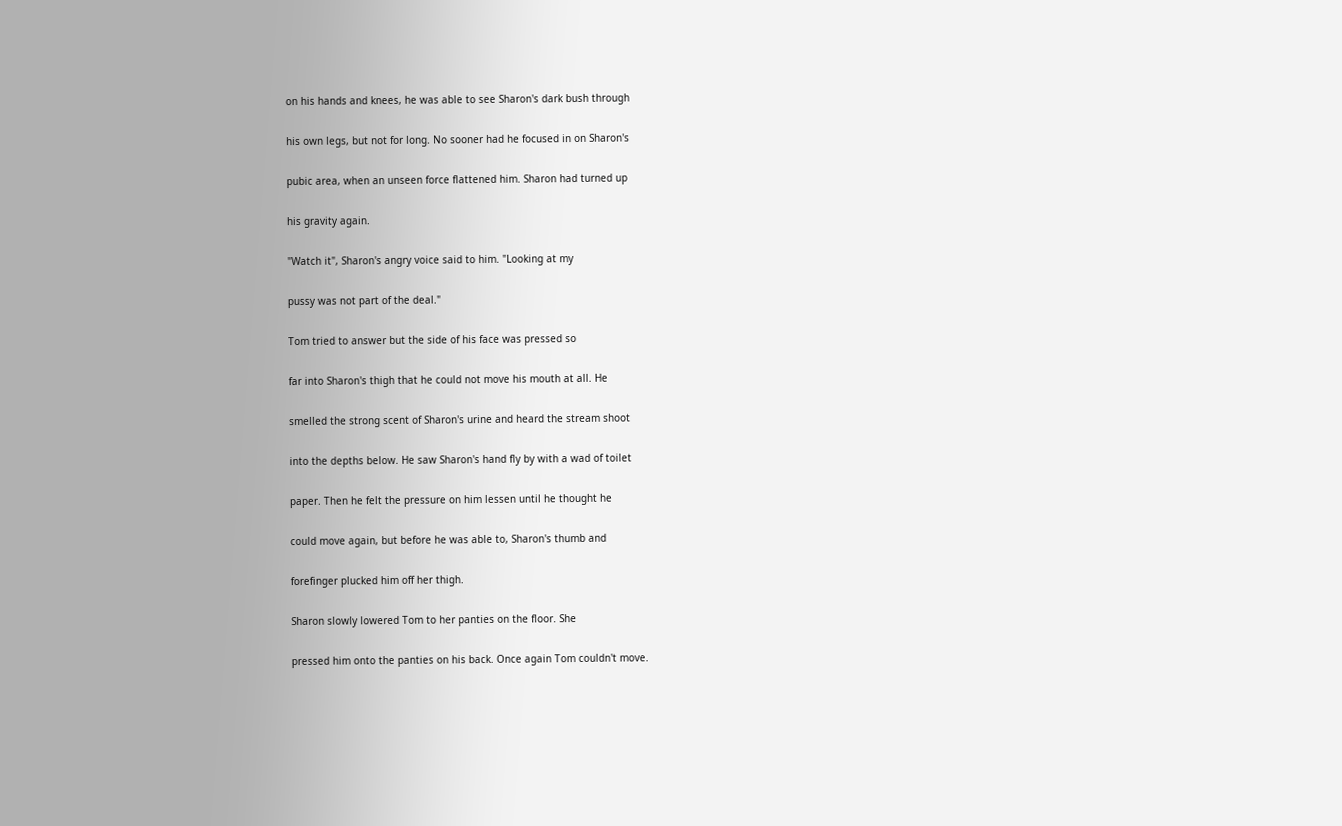on his hands and knees, he was able to see Sharon's dark bush through

his own legs, but not for long. No sooner had he focused in on Sharon's

pubic area, when an unseen force flattened him. Sharon had turned up

his gravity again.

"Watch it", Sharon's angry voice said to him. "Looking at my

pussy was not part of the deal."

Tom tried to answer but the side of his face was pressed so

far into Sharon's thigh that he could not move his mouth at all. He

smelled the strong scent of Sharon's urine and heard the stream shoot

into the depths below. He saw Sharon's hand fly by with a wad of toilet

paper. Then he felt the pressure on him lessen until he thought he

could move again, but before he was able to, Sharon's thumb and

forefinger plucked him off her thigh.

Sharon slowly lowered Tom to her panties on the floor. She

pressed him onto the panties on his back. Once again Tom couldn't move.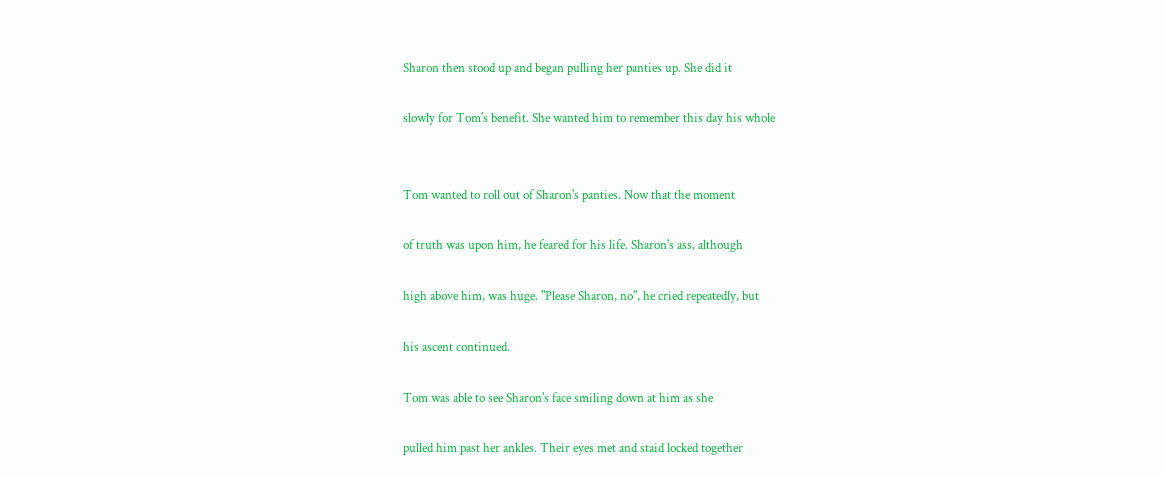Sharon then stood up and began pulling her panties up. She did it

slowly for Tom's benefit. She wanted him to remember this day his whole


Tom wanted to roll out of Sharon's panties. Now that the moment

of truth was upon him, he feared for his life. Sharon's ass, although

high above him, was huge. "Please Sharon, no", he cried repeatedly, but

his ascent continued.

Tom was able to see Sharon's face smiling down at him as she

pulled him past her ankles. Their eyes met and staid locked together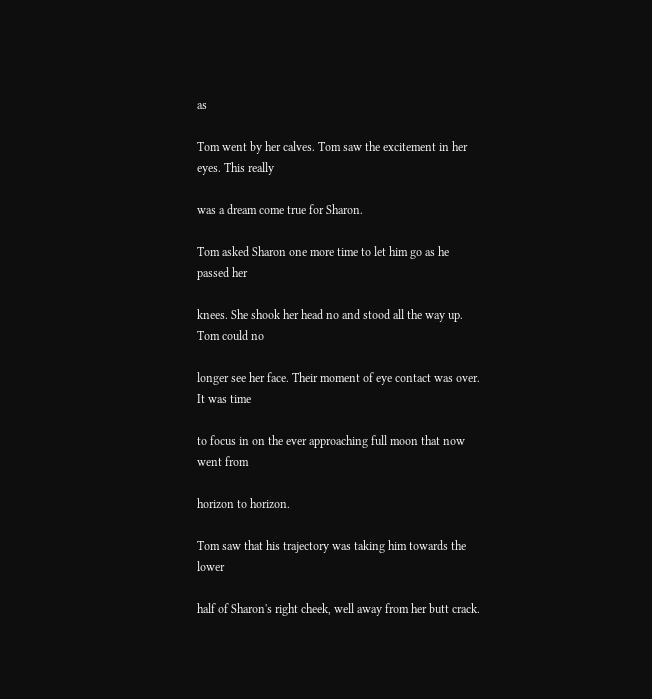as

Tom went by her calves. Tom saw the excitement in her eyes. This really

was a dream come true for Sharon.

Tom asked Sharon one more time to let him go as he passed her

knees. She shook her head no and stood all the way up. Tom could no

longer see her face. Their moment of eye contact was over. It was time

to focus in on the ever approaching full moon that now went from

horizon to horizon.

Tom saw that his trajectory was taking him towards the lower

half of Sharon's right cheek, well away from her butt crack.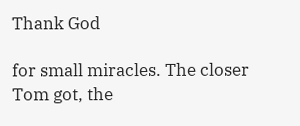Thank God

for small miracles. The closer Tom got, the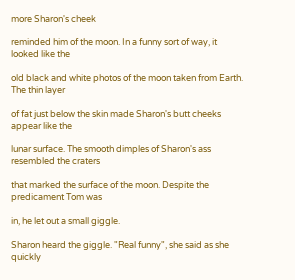more Sharon's cheek

reminded him of the moon. In a funny sort of way, it looked like the

old black and white photos of the moon taken from Earth. The thin layer

of fat just below the skin made Sharon's butt cheeks appear like the

lunar surface. The smooth dimples of Sharon's ass resembled the craters

that marked the surface of the moon. Despite the predicament Tom was

in, he let out a small giggle.

Sharon heard the giggle. "Real funny", she said as she quickly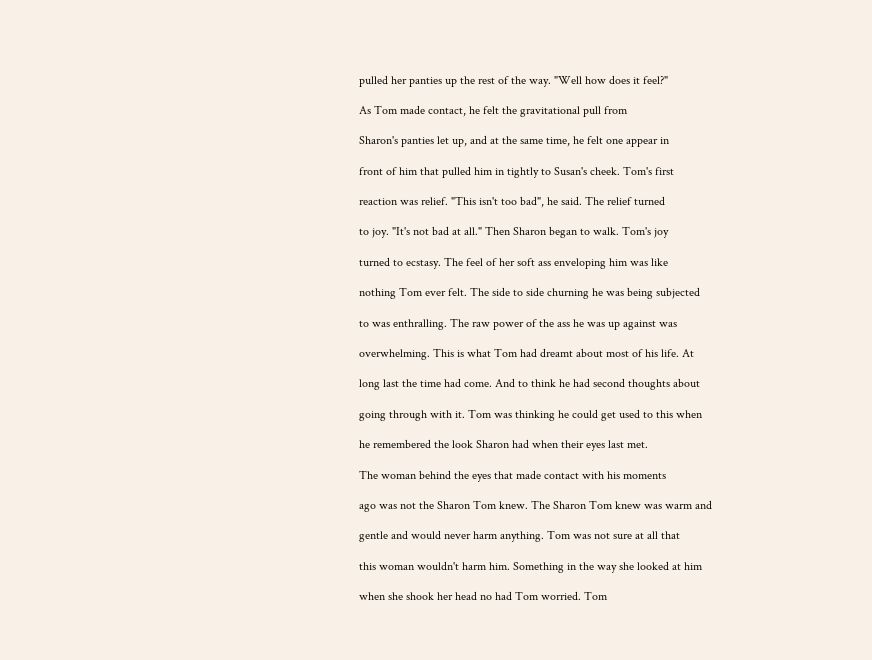pulled her panties up the rest of the way. "Well how does it feel?"

As Tom made contact, he felt the gravitational pull from

Sharon's panties let up, and at the same time, he felt one appear in

front of him that pulled him in tightly to Susan's cheek. Tom's first

reaction was relief. "This isn't too bad", he said. The relief turned

to joy. "It's not bad at all." Then Sharon began to walk. Tom's joy

turned to ecstasy. The feel of her soft ass enveloping him was like

nothing Tom ever felt. The side to side churning he was being subjected

to was enthralling. The raw power of the ass he was up against was

overwhelming. This is what Tom had dreamt about most of his life. At

long last the time had come. And to think he had second thoughts about

going through with it. Tom was thinking he could get used to this when

he remembered the look Sharon had when their eyes last met.

The woman behind the eyes that made contact with his moments

ago was not the Sharon Tom knew. The Sharon Tom knew was warm and

gentle and would never harm anything. Tom was not sure at all that

this woman wouldn't harm him. Something in the way she looked at him

when she shook her head no had Tom worried. Tom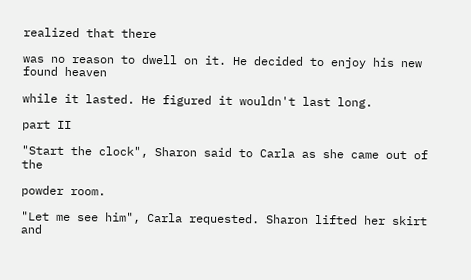realized that there

was no reason to dwell on it. He decided to enjoy his new found heaven

while it lasted. He figured it wouldn't last long.

part II

"Start the clock", Sharon said to Carla as she came out of the

powder room.

"Let me see him", Carla requested. Sharon lifted her skirt and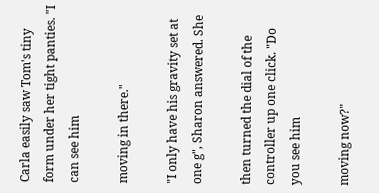Carla easily saw Tom's tiny form under her tight panties. "I can see him

moving in there."

"I only have his gravity set at one g", Sharon answered. She

then turned the dial of the controller up one click. "Do you see him

moving now?"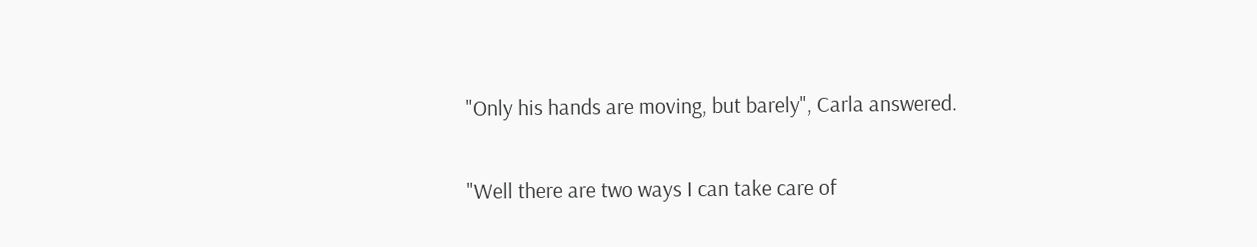"Only his hands are moving, but barely", Carla answered.

"Well there are two ways I can take care of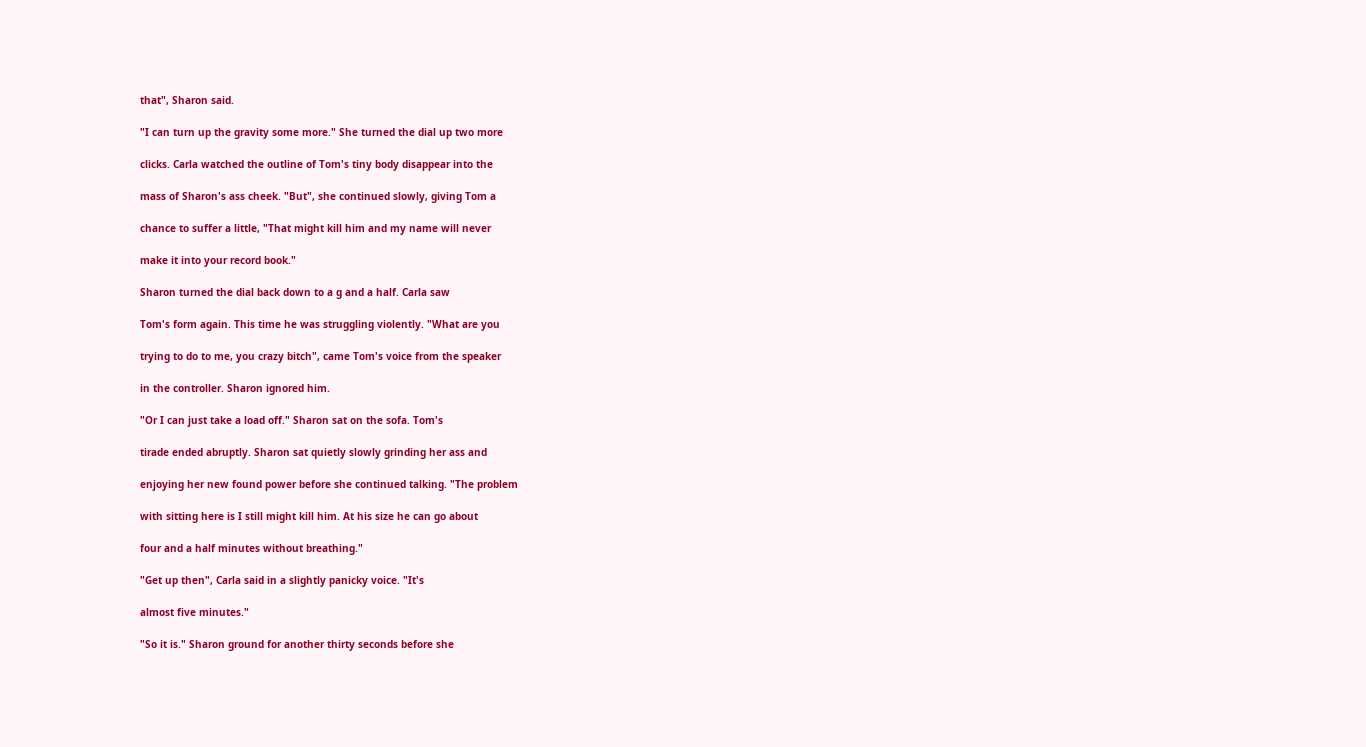that", Sharon said.

"I can turn up the gravity some more." She turned the dial up two more

clicks. Carla watched the outline of Tom's tiny body disappear into the

mass of Sharon's ass cheek. "But", she continued slowly, giving Tom a

chance to suffer a little, "That might kill him and my name will never

make it into your record book."

Sharon turned the dial back down to a g and a half. Carla saw

Tom's form again. This time he was struggling violently. "What are you

trying to do to me, you crazy bitch", came Tom's voice from the speaker

in the controller. Sharon ignored him.

"Or I can just take a load off." Sharon sat on the sofa. Tom's

tirade ended abruptly. Sharon sat quietly slowly grinding her ass and

enjoying her new found power before she continued talking. "The problem

with sitting here is I still might kill him. At his size he can go about

four and a half minutes without breathing."

"Get up then", Carla said in a slightly panicky voice. "It's

almost five minutes."

"So it is." Sharon ground for another thirty seconds before she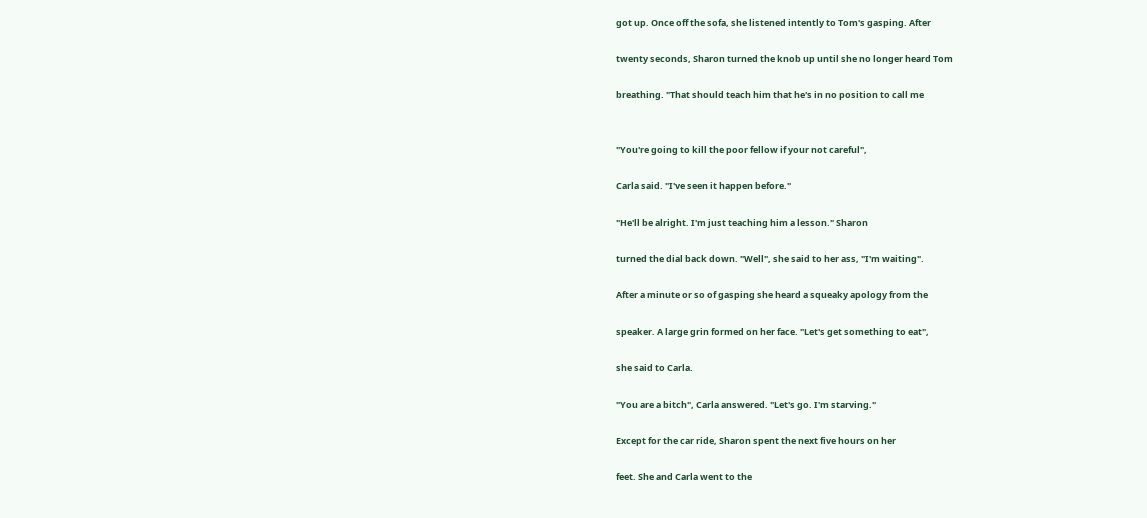got up. Once off the sofa, she listened intently to Tom's gasping. After

twenty seconds, Sharon turned the knob up until she no longer heard Tom

breathing. "That should teach him that he's in no position to call me


"You're going to kill the poor fellow if your not careful",

Carla said. "I've seen it happen before."

"He'll be alright. I'm just teaching him a lesson." Sharon

turned the dial back down. "Well", she said to her ass, "I'm waiting".

After a minute or so of gasping she heard a squeaky apology from the

speaker. A large grin formed on her face. "Let's get something to eat",

she said to Carla.

"You are a bitch", Carla answered. "Let's go. I'm starving."

Except for the car ride, Sharon spent the next five hours on her

feet. She and Carla went to the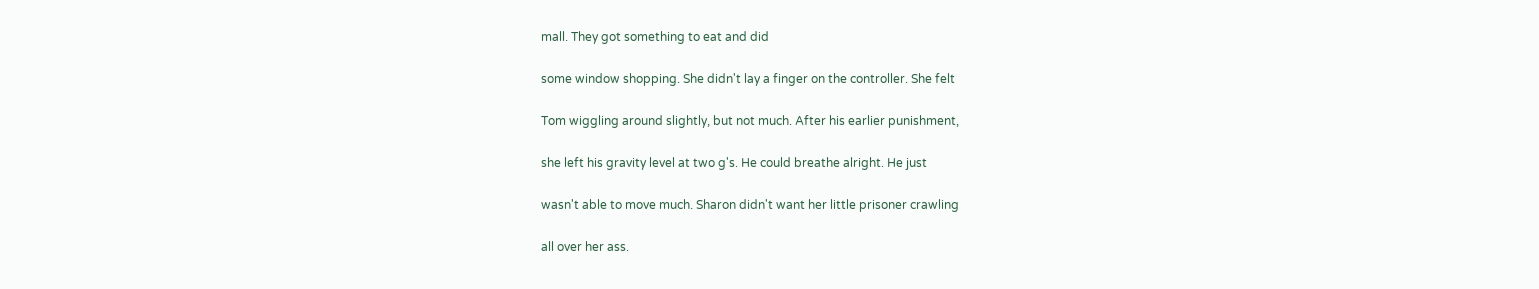mall. They got something to eat and did

some window shopping. She didn't lay a finger on the controller. She felt

Tom wiggling around slightly, but not much. After his earlier punishment,

she left his gravity level at two g's. He could breathe alright. He just

wasn't able to move much. Sharon didn't want her little prisoner crawling

all over her ass.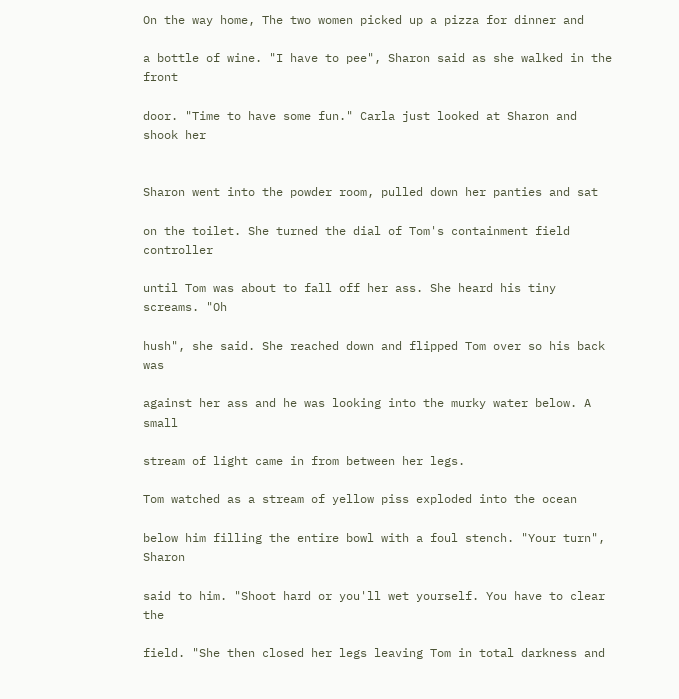On the way home, The two women picked up a pizza for dinner and

a bottle of wine. "I have to pee", Sharon said as she walked in the front

door. "Time to have some fun." Carla just looked at Sharon and shook her


Sharon went into the powder room, pulled down her panties and sat

on the toilet. She turned the dial of Tom's containment field controller

until Tom was about to fall off her ass. She heard his tiny screams. "Oh

hush", she said. She reached down and flipped Tom over so his back was

against her ass and he was looking into the murky water below. A small

stream of light came in from between her legs.

Tom watched as a stream of yellow piss exploded into the ocean

below him filling the entire bowl with a foul stench. "Your turn", Sharon

said to him. "Shoot hard or you'll wet yourself. You have to clear the

field. "She then closed her legs leaving Tom in total darkness and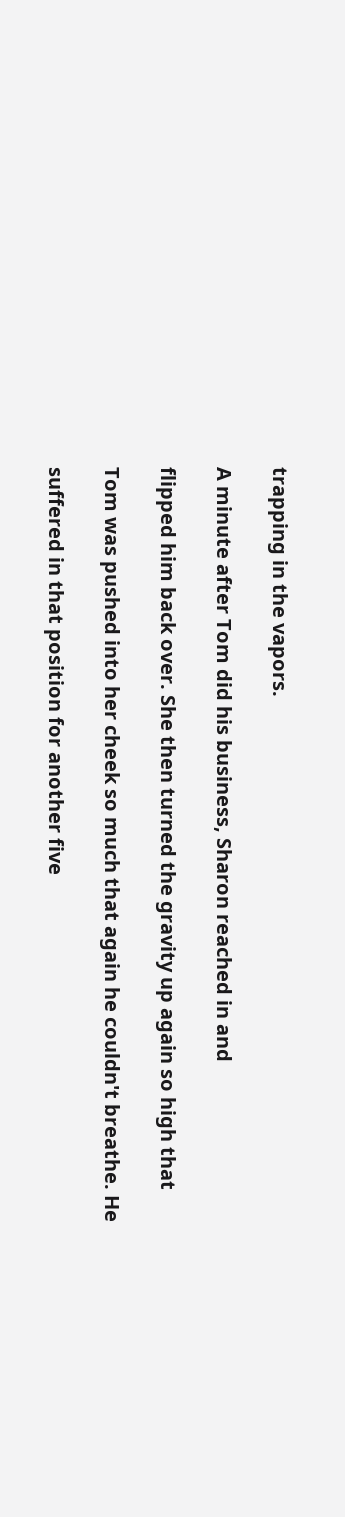trapping in the vapors.

A minute after Tom did his business, Sharon reached in and

flipped him back over. She then turned the gravity up again so high that

Tom was pushed into her cheek so much that again he couldn't breathe. He

suffered in that position for another five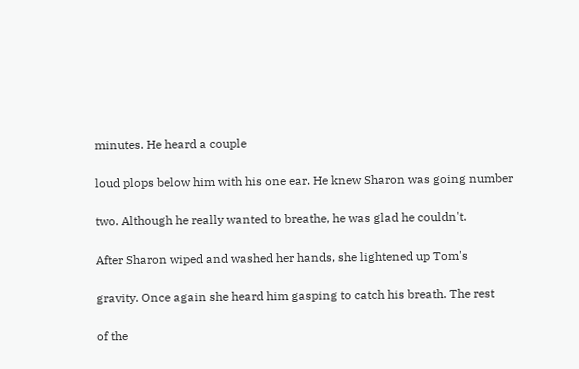minutes. He heard a couple

loud plops below him with his one ear. He knew Sharon was going number

two. Although he really wanted to breathe, he was glad he couldn't.

After Sharon wiped and washed her hands, she lightened up Tom's

gravity. Once again she heard him gasping to catch his breath. The rest

of the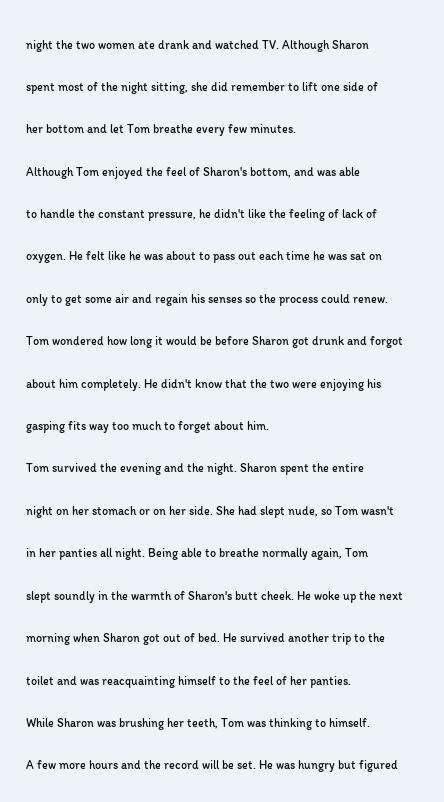night the two women ate drank and watched TV. Although Sharon

spent most of the night sitting, she did remember to lift one side of

her bottom and let Tom breathe every few minutes.

Although Tom enjoyed the feel of Sharon's bottom, and was able

to handle the constant pressure, he didn't like the feeling of lack of

oxygen. He felt like he was about to pass out each time he was sat on

only to get some air and regain his senses so the process could renew.

Tom wondered how long it would be before Sharon got drunk and forgot

about him completely. He didn't know that the two were enjoying his

gasping fits way too much to forget about him.

Tom survived the evening and the night. Sharon spent the entire

night on her stomach or on her side. She had slept nude, so Tom wasn't

in her panties all night. Being able to breathe normally again, Tom

slept soundly in the warmth of Sharon's butt cheek. He woke up the next

morning when Sharon got out of bed. He survived another trip to the

toilet and was reacquainting himself to the feel of her panties.

While Sharon was brushing her teeth, Tom was thinking to himself.

A few more hours and the record will be set. He was hungry but figured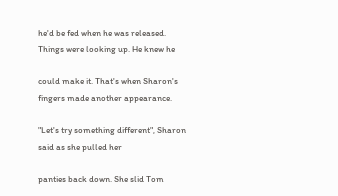he'd be fed when he was released. Things were looking up. He knew he

could make it. That's when Sharon's fingers made another appearance.

"Let's try something different", Sharon said as she pulled her

panties back down. She slid Tom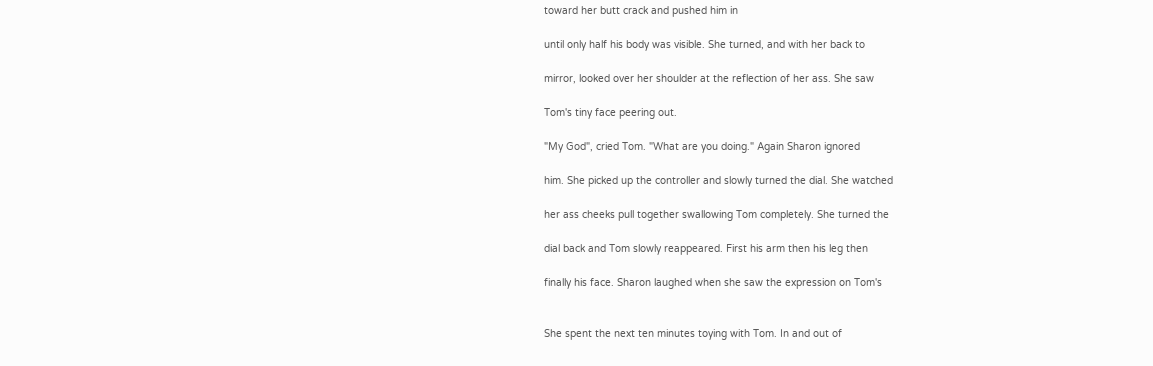toward her butt crack and pushed him in

until only half his body was visible. She turned, and with her back to

mirror, looked over her shoulder at the reflection of her ass. She saw

Tom's tiny face peering out.

"My God", cried Tom. "What are you doing." Again Sharon ignored

him. She picked up the controller and slowly turned the dial. She watched

her ass cheeks pull together swallowing Tom completely. She turned the

dial back and Tom slowly reappeared. First his arm then his leg then

finally his face. Sharon laughed when she saw the expression on Tom's


She spent the next ten minutes toying with Tom. In and out of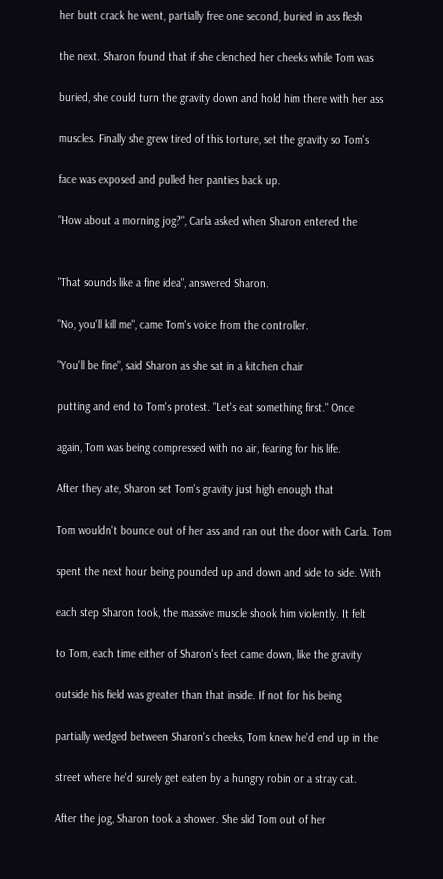her butt crack he went, partially free one second, buried in ass flesh

the next. Sharon found that if she clenched her cheeks while Tom was

buried, she could turn the gravity down and hold him there with her ass

muscles. Finally she grew tired of this torture, set the gravity so Tom's

face was exposed and pulled her panties back up.

"How about a morning jog?", Carla asked when Sharon entered the


"That sounds like a fine idea", answered Sharon.

"No, you'll kill me", came Tom's voice from the controller.

"You'll be fine", said Sharon as she sat in a kitchen chair

putting and end to Tom's protest. "Let's eat something first." Once

again, Tom was being compressed with no air, fearing for his life.

After they ate, Sharon set Tom's gravity just high enough that

Tom wouldn't bounce out of her ass and ran out the door with Carla. Tom

spent the next hour being pounded up and down and side to side. With

each step Sharon took, the massive muscle shook him violently. It felt

to Tom, each time either of Sharon's feet came down, like the gravity

outside his field was greater than that inside. If not for his being

partially wedged between Sharon's cheeks, Tom knew he'd end up in the

street where he'd surely get eaten by a hungry robin or a stray cat.

After the jog, Sharon took a shower. She slid Tom out of her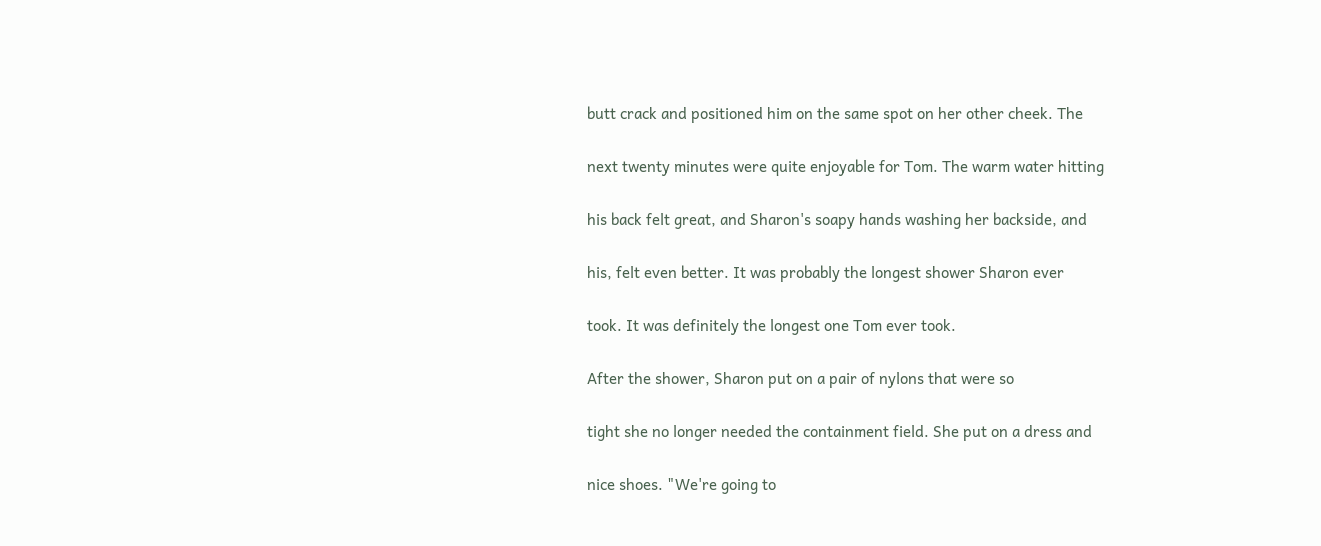butt crack and positioned him on the same spot on her other cheek. The

next twenty minutes were quite enjoyable for Tom. The warm water hitting

his back felt great, and Sharon's soapy hands washing her backside, and

his, felt even better. It was probably the longest shower Sharon ever

took. It was definitely the longest one Tom ever took.

After the shower, Sharon put on a pair of nylons that were so

tight she no longer needed the containment field. She put on a dress and

nice shoes. "We're going to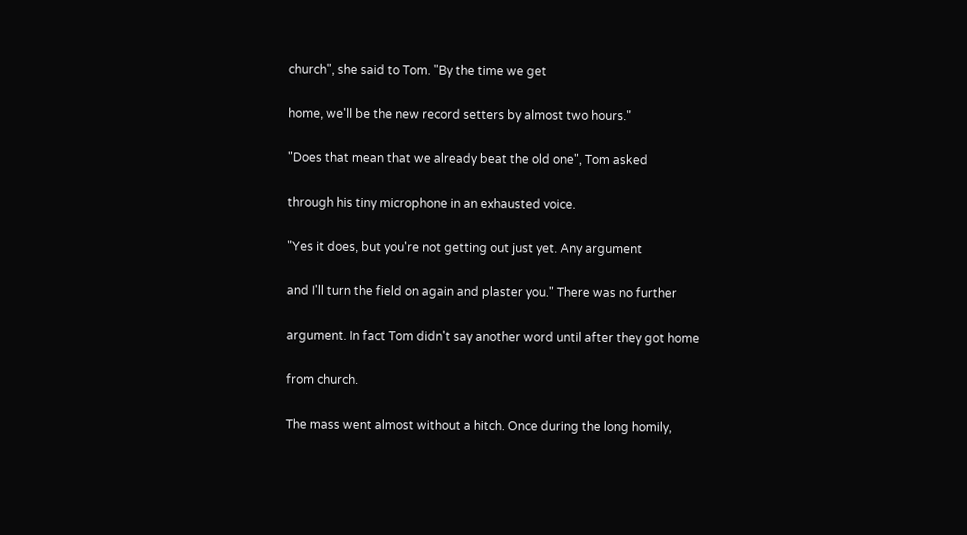church", she said to Tom. "By the time we get

home, we'll be the new record setters by almost two hours."

"Does that mean that we already beat the old one", Tom asked

through his tiny microphone in an exhausted voice.

"Yes it does, but you're not getting out just yet. Any argument

and I'll turn the field on again and plaster you." There was no further

argument. In fact Tom didn't say another word until after they got home

from church.

The mass went almost without a hitch. Once during the long homily,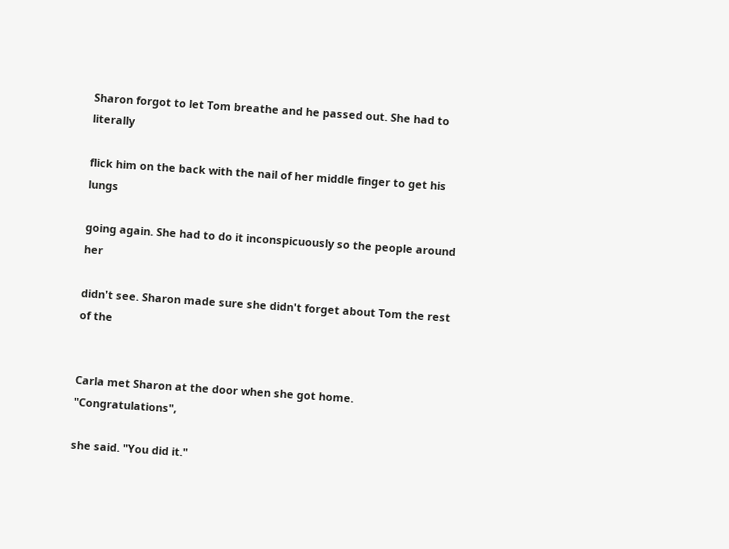Sharon forgot to let Tom breathe and he passed out. She had to literally

flick him on the back with the nail of her middle finger to get his lungs

going again. She had to do it inconspicuously so the people around her

didn't see. Sharon made sure she didn't forget about Tom the rest of the


Carla met Sharon at the door when she got home. "Congratulations",

she said. "You did it."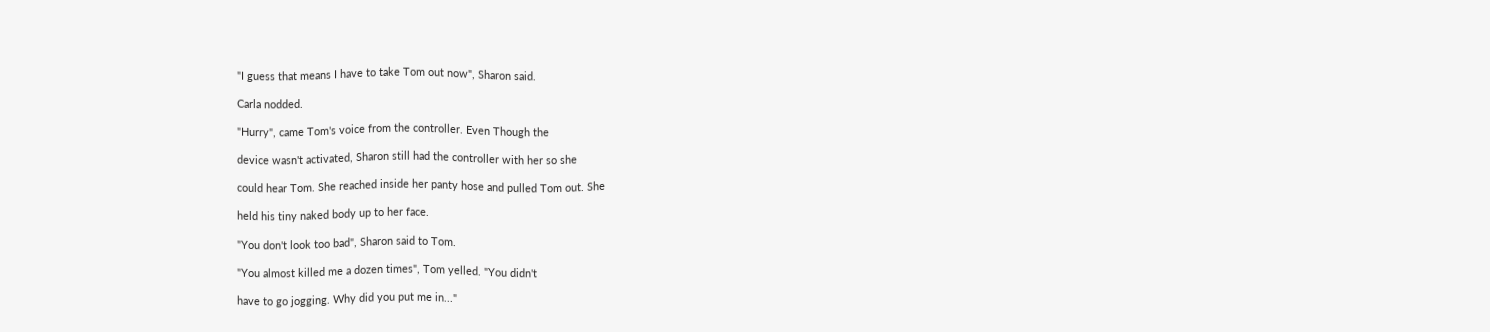"I guess that means I have to take Tom out now", Sharon said.

Carla nodded.

"Hurry", came Tom's voice from the controller. Even Though the

device wasn't activated, Sharon still had the controller with her so she

could hear Tom. She reached inside her panty hose and pulled Tom out. She

held his tiny naked body up to her face.

"You don't look too bad", Sharon said to Tom.

"You almost killed me a dozen times", Tom yelled. "You didn't

have to go jogging. Why did you put me in..."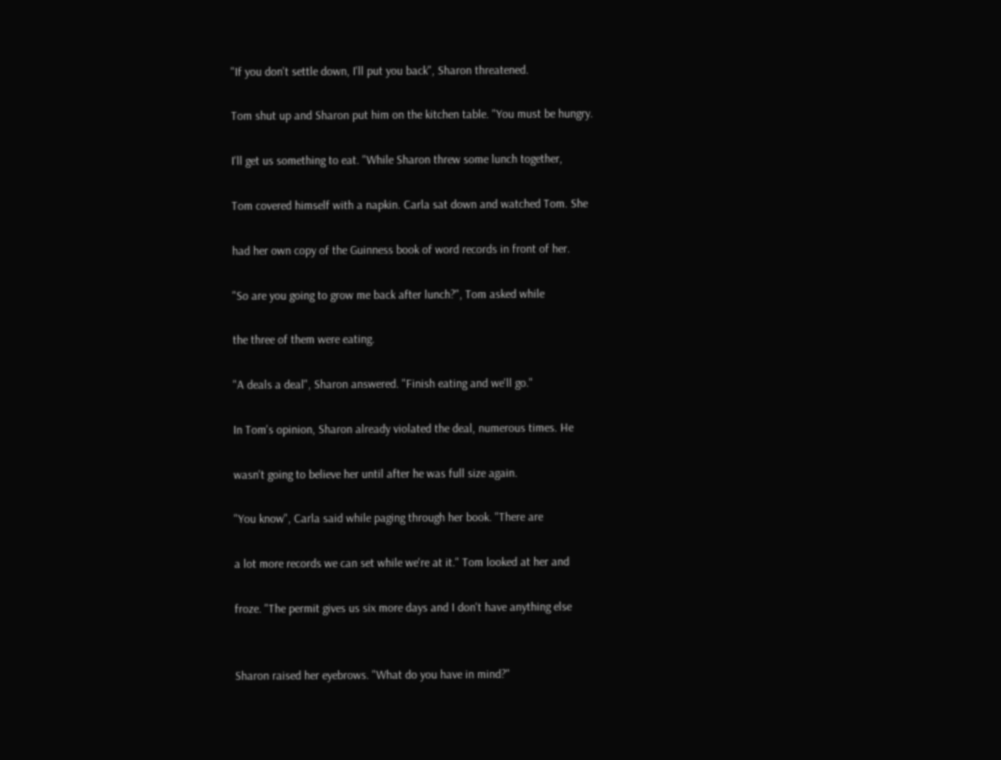"If you don't settle down, I'll put you back", Sharon threatened.

Tom shut up and Sharon put him on the kitchen table. "You must be hungry.

I'll get us something to eat. "While Sharon threw some lunch together,

Tom covered himself with a napkin. Carla sat down and watched Tom. She

had her own copy of the Guinness book of word records in front of her.

"So are you going to grow me back after lunch?", Tom asked while

the three of them were eating.

"A deals a deal", Sharon answered. "Finish eating and we'll go."

In Tom's opinion, Sharon already violated the deal, numerous times. He

wasn't going to believe her until after he was full size again.

"You know", Carla said while paging through her book. "There are

a lot more records we can set while we're at it." Tom looked at her and

froze. "The permit gives us six more days and I don't have anything else


Sharon raised her eyebrows. "What do you have in mind?"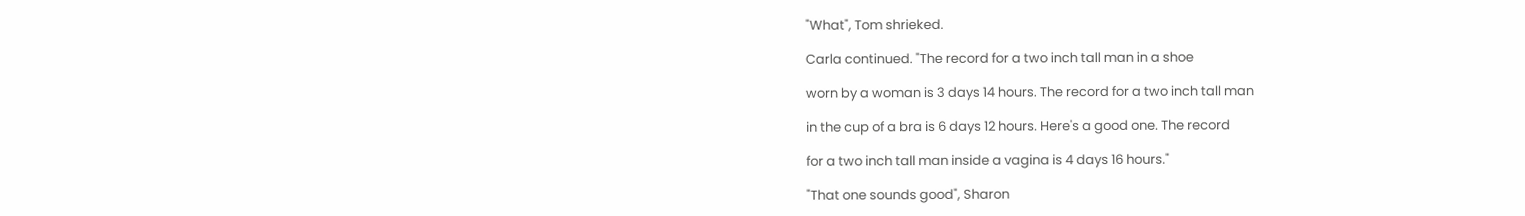"What", Tom shrieked.

Carla continued. "The record for a two inch tall man in a shoe

worn by a woman is 3 days 14 hours. The record for a two inch tall man

in the cup of a bra is 6 days 12 hours. Here's a good one. The record

for a two inch tall man inside a vagina is 4 days 16 hours."

"That one sounds good", Sharon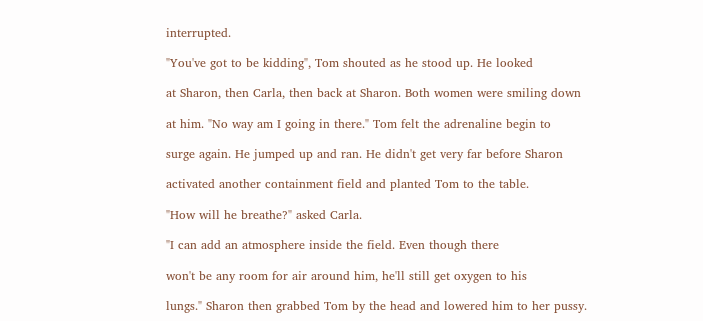interrupted.

"You've got to be kidding", Tom shouted as he stood up. He looked

at Sharon, then Carla, then back at Sharon. Both women were smiling down

at him. "No way am I going in there." Tom felt the adrenaline begin to

surge again. He jumped up and ran. He didn't get very far before Sharon

activated another containment field and planted Tom to the table.

"How will he breathe?" asked Carla.

"I can add an atmosphere inside the field. Even though there

won't be any room for air around him, he'll still get oxygen to his

lungs." Sharon then grabbed Tom by the head and lowered him to her pussy.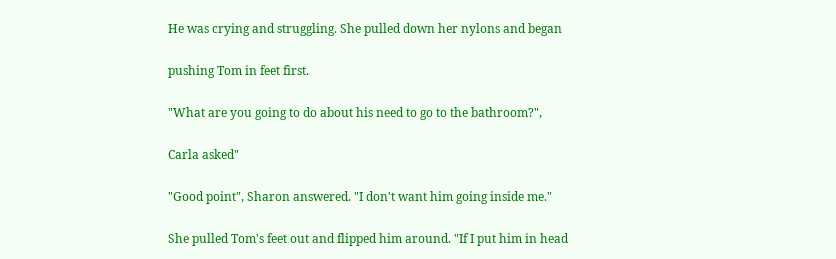He was crying and struggling. She pulled down her nylons and began

pushing Tom in feet first.

"What are you going to do about his need to go to the bathroom?",

Carla asked"

"Good point", Sharon answered. "I don't want him going inside me."

She pulled Tom's feet out and flipped him around. "If I put him in head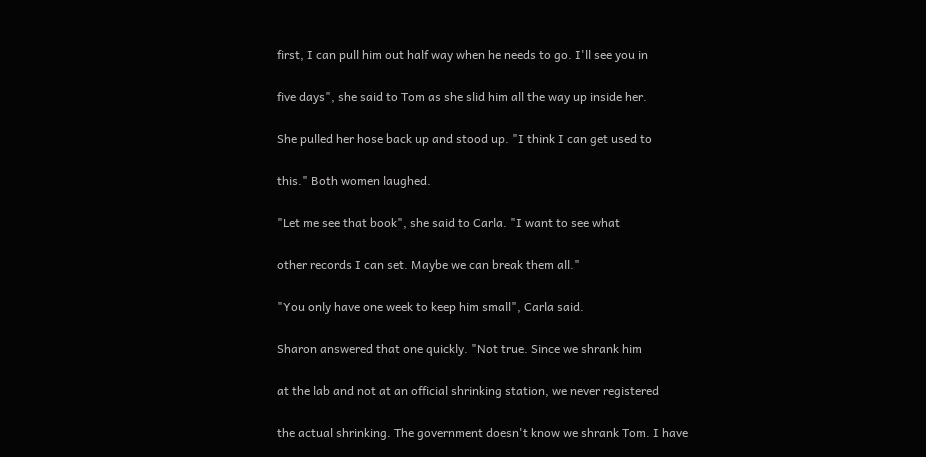first, I can pull him out half way when he needs to go. I'll see you in

five days", she said to Tom as she slid him all the way up inside her.

She pulled her hose back up and stood up. "I think I can get used to

this." Both women laughed.

"Let me see that book", she said to Carla. "I want to see what

other records I can set. Maybe we can break them all."

"You only have one week to keep him small", Carla said.

Sharon answered that one quickly. "Not true. Since we shrank him

at the lab and not at an official shrinking station, we never registered

the actual shrinking. The government doesn't know we shrank Tom. I have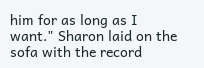him for as long as I want." Sharon laid on the sofa with the record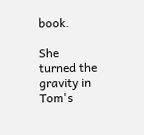book.

She turned the gravity in Tom's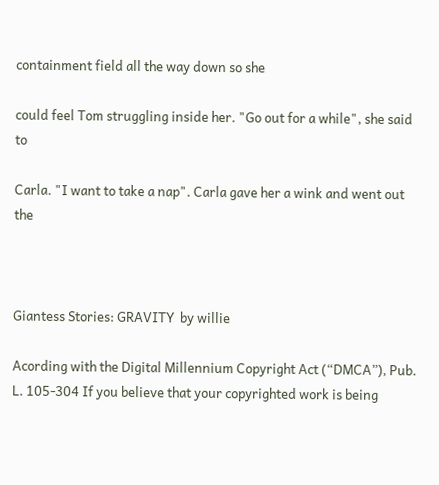containment field all the way down so she

could feel Tom struggling inside her. "Go out for a while", she said to

Carla. "I want to take a nap". Carla gave her a wink and went out the



Giantess Stories: GRAVITY  by willie

Acording with the Digital Millennium Copyright Act (“DMCA”), Pub. L. 105-304 If you believe that your copyrighted work is being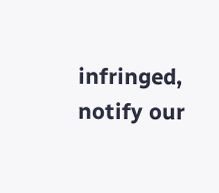infringed, notify our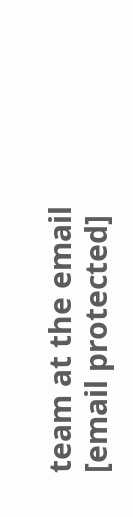team at the email [email protected]